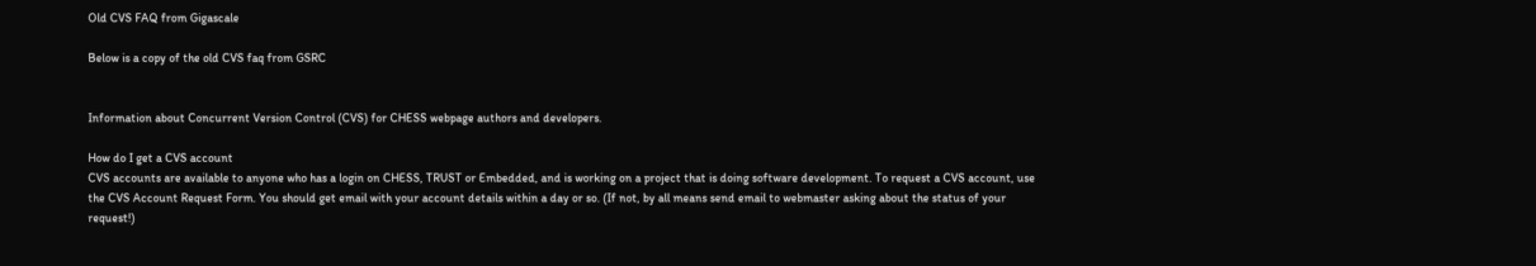Old CVS FAQ from Gigascale

Below is a copy of the old CVS faq from GSRC


Information about Concurrent Version Control (CVS) for CHESS webpage authors and developers.

How do I get a CVS account
CVS accounts are available to anyone who has a login on CHESS, TRUST or Embedded, and is working on a project that is doing software development. To request a CVS account, use the CVS Account Request Form. You should get email with your account details within a day or so. (If not, by all means send email to webmaster asking about the status of your request!)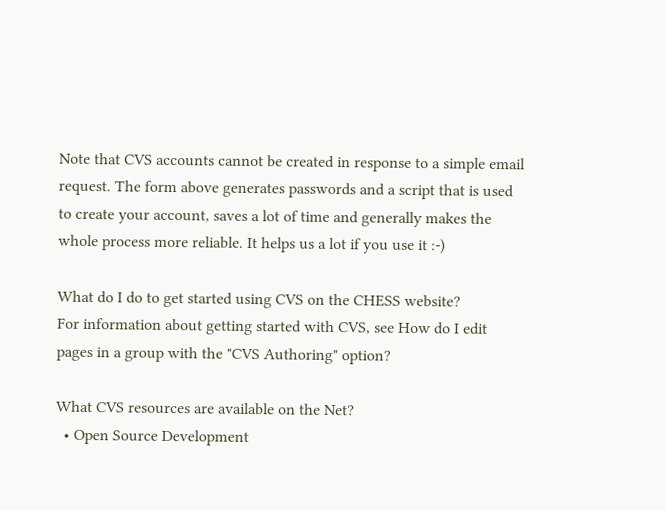Note that CVS accounts cannot be created in response to a simple email request. The form above generates passwords and a script that is used to create your account, saves a lot of time and generally makes the whole process more reliable. It helps us a lot if you use it :-)

What do I do to get started using CVS on the CHESS website?
For information about getting started with CVS, see How do I edit pages in a group with the "CVS Authoring" option?

What CVS resources are available on the Net?
  • Open Source Development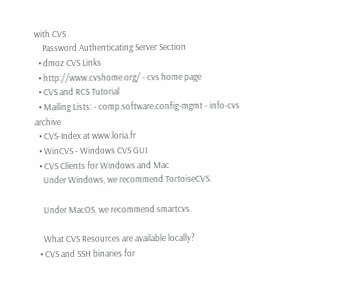with CVS
    Password Authenticating Server Section
  • dmoz CVS Links
  • http://www.cvshome.org/ - cvs home page
  • CVS and RCS Tutorial
  • Mailing Lists: - comp.software.config-mgmt - info-cvs archive
  • CVS-Index at www.loria.fr
  • WinCVS - Windows CVS GUI
  • CVS Clients for Windows and Mac
    Under Windows, we recommend TortoiseCVS.

    Under MacOS, we recommend smartcvs.

    What CVS Resources are available locally?
  • CVS and SSH binaries for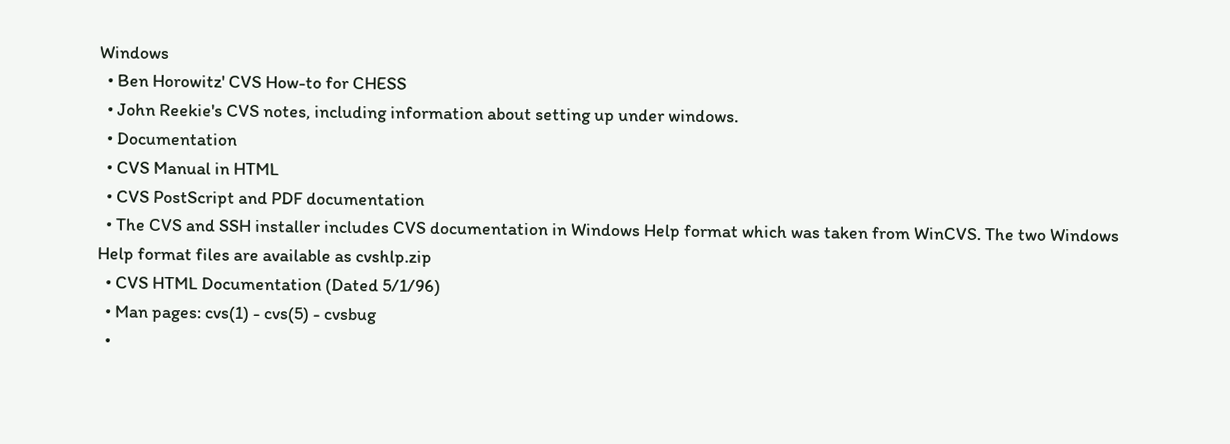Windows
  • Ben Horowitz' CVS How-to for CHESS
  • John Reekie's CVS notes, including information about setting up under windows.
  • Documentation
  • CVS Manual in HTML
  • CVS PostScript and PDF documentation
  • The CVS and SSH installer includes CVS documentation in Windows Help format which was taken from WinCVS. The two Windows Help format files are available as cvshlp.zip
  • CVS HTML Documentation (Dated 5/1/96)
  • Man pages: cvs(1) - cvs(5) - cvsbug
  •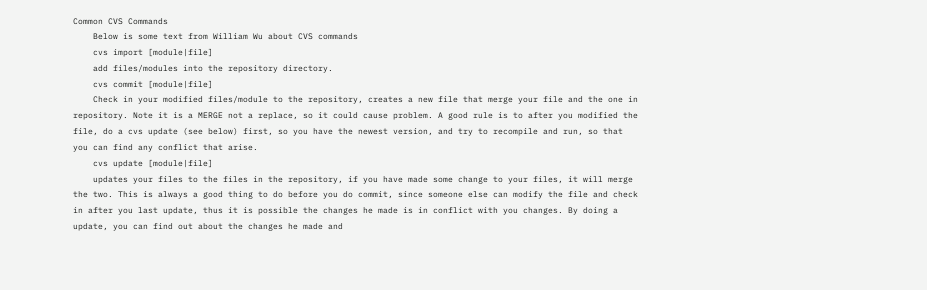Common CVS Commands
    Below is some text from William Wu about CVS commands
    cvs import [module|file]
    add files/modules into the repository directory.
    cvs commit [module|file]
    Check in your modified files/module to the repository, creates a new file that merge your file and the one in repository. Note it is a MERGE not a replace, so it could cause problem. A good rule is to after you modified the file, do a cvs update (see below) first, so you have the newest version, and try to recompile and run, so that you can find any conflict that arise.
    cvs update [module|file]
    updates your files to the files in the repository, if you have made some change to your files, it will merge the two. This is always a good thing to do before you do commit, since someone else can modify the file and check in after you last update, thus it is possible the changes he made is in conflict with you changes. By doing a update, you can find out about the changes he made and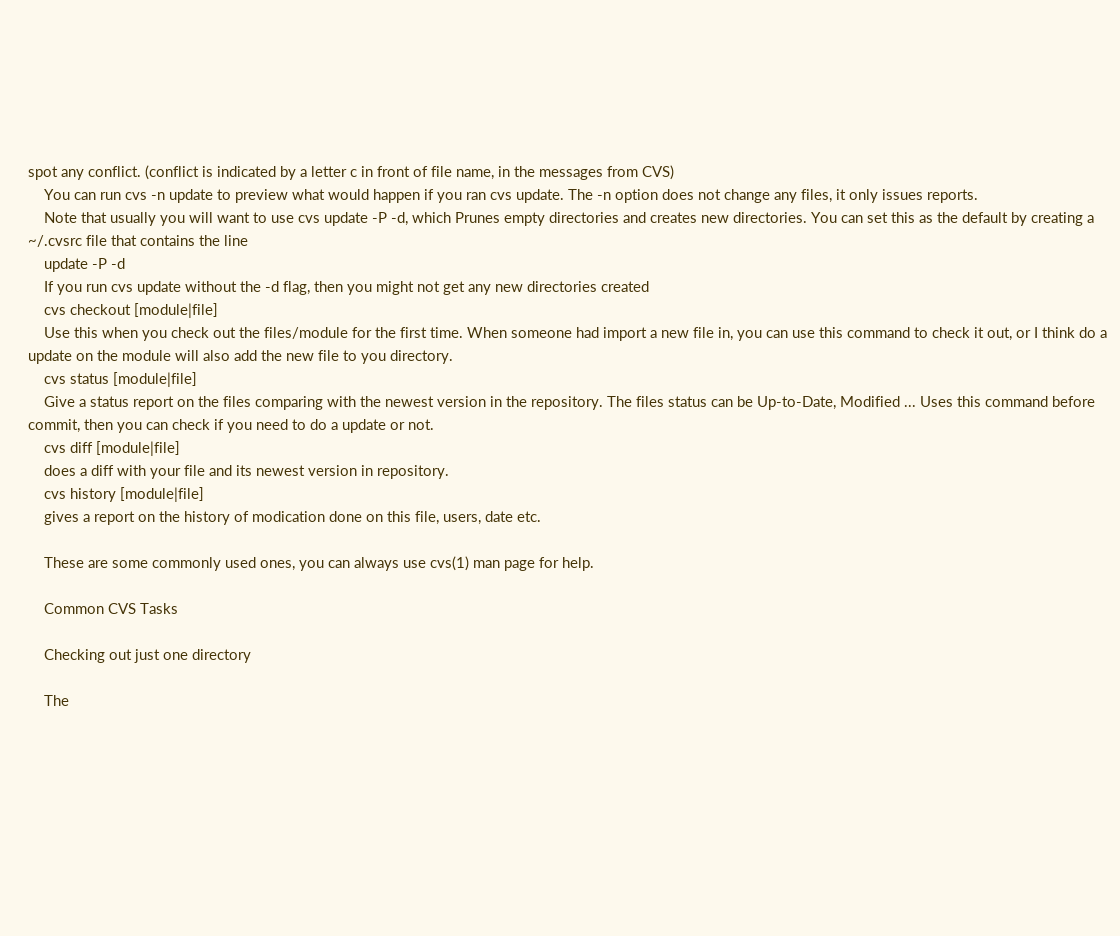spot any conflict. (conflict is indicated by a letter c in front of file name, in the messages from CVS)
    You can run cvs -n update to preview what would happen if you ran cvs update. The -n option does not change any files, it only issues reports.
    Note that usually you will want to use cvs update -P -d, which Prunes empty directories and creates new directories. You can set this as the default by creating a ~/.cvsrc file that contains the line
    update -P -d
    If you run cvs update without the -d flag, then you might not get any new directories created
    cvs checkout [module|file]
    Use this when you check out the files/module for the first time. When someone had import a new file in, you can use this command to check it out, or I think do a update on the module will also add the new file to you directory.
    cvs status [module|file]
    Give a status report on the files comparing with the newest version in the repository. The files status can be Up-to-Date, Modified ... Uses this command before commit, then you can check if you need to do a update or not.
    cvs diff [module|file]
    does a diff with your file and its newest version in repository.
    cvs history [module|file]
    gives a report on the history of modication done on this file, users, date etc.

    These are some commonly used ones, you can always use cvs(1) man page for help.

    Common CVS Tasks

    Checking out just one directory

    The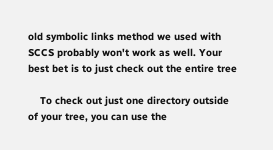old symbolic links method we used with SCCS probably won't work as well. Your best bet is to just check out the entire tree

    To check out just one directory outside of your tree, you can use the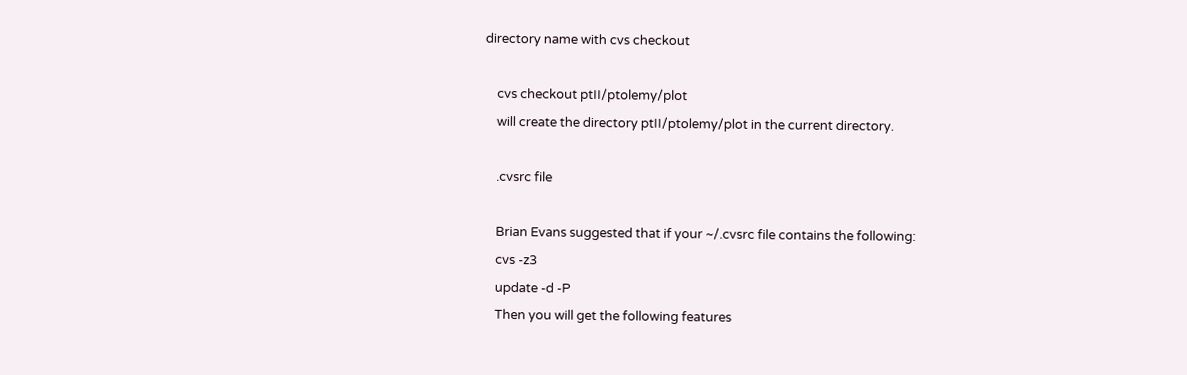directory name with cvs checkout

    cvs checkout ptII/ptolemy/plot
    will create the directory ptII/ptolemy/plot in the current directory.

    .cvsrc file

    Brian Evans suggested that if your ~/.cvsrc file contains the following:
    cvs -z3
    update -d -P
    Then you will get the following features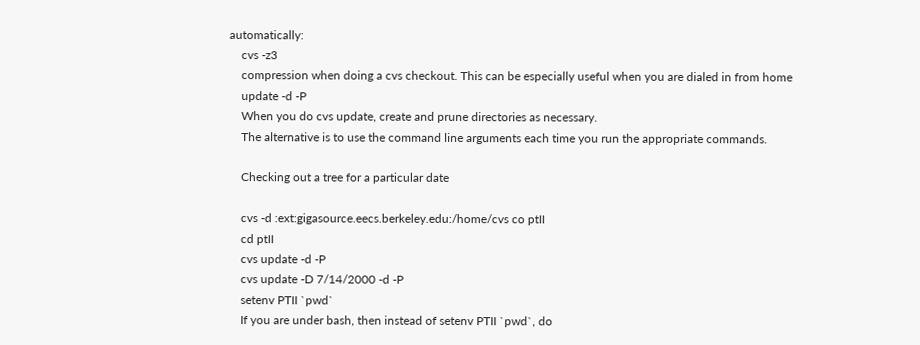automatically:
    cvs -z3
    compression when doing a cvs checkout. This can be especially useful when you are dialed in from home
    update -d -P
    When you do cvs update, create and prune directories as necessary.
    The alternative is to use the command line arguments each time you run the appropriate commands.

    Checking out a tree for a particular date

    cvs -d :ext:gigasource.eecs.berkeley.edu:/home/cvs co ptII
    cd ptII
    cvs update -d -P
    cvs update -D 7/14/2000 -d -P
    setenv PTII `pwd`
    If you are under bash, then instead of setenv PTII `pwd`, do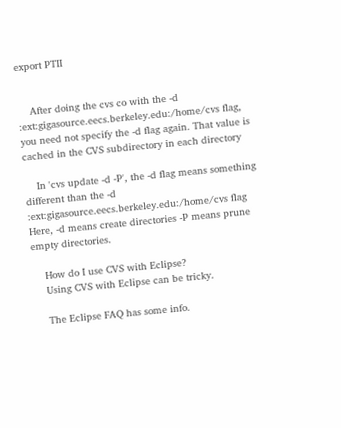export PTII


    After doing the cvs co with the -d :ext:gigasource.eecs.berkeley.edu:/home/cvs flag, you need not specify the -d flag again. That value is cached in the CVS subdirectory in each directory

    In 'cvs update -d -P', the -d flag means something different than the -d :ext:gigasource.eecs.berkeley.edu:/home/cvs flag Here, -d means create directories -P means prune empty directories.

    How do I use CVS with Eclipse?
    Using CVS with Eclipse can be tricky.

    The Eclipse FAQ has some info.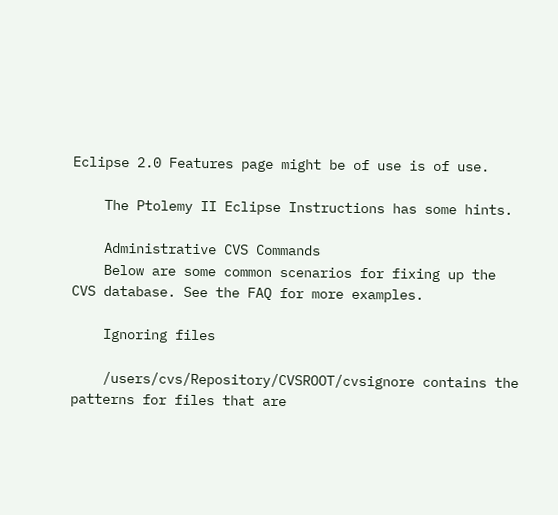Eclipse 2.0 Features page might be of use is of use.

    The Ptolemy II Eclipse Instructions has some hints.

    Administrative CVS Commands
    Below are some common scenarios for fixing up the CVS database. See the FAQ for more examples.

    Ignoring files

    /users/cvs/Repository/CVSROOT/cvsignore contains the patterns for files that are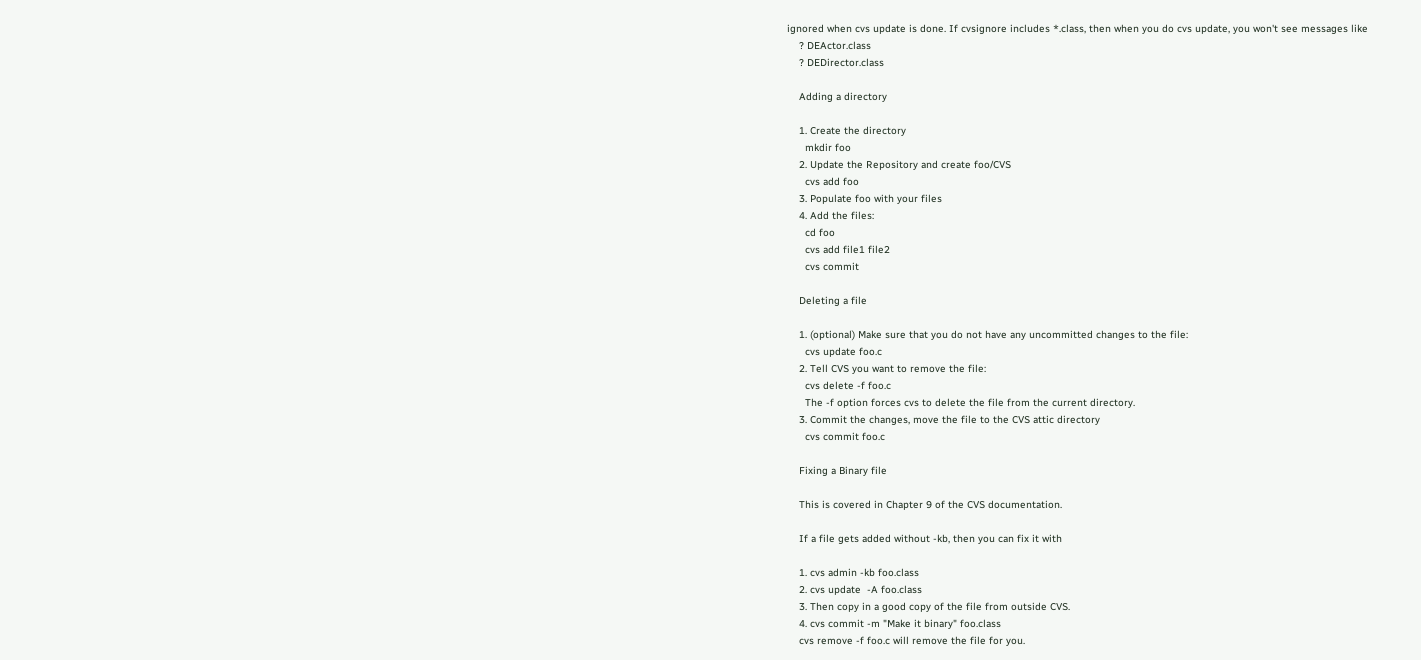ignored when cvs update is done. If cvsignore includes *.class, then when you do cvs update, you won't see messages like
    ? DEActor.class
    ? DEDirector.class

    Adding a directory

    1. Create the directory
      mkdir foo
    2. Update the Repository and create foo/CVS
      cvs add foo
    3. Populate foo with your files
    4. Add the files:
      cd foo
      cvs add file1 file2
      cvs commit

    Deleting a file

    1. (optional) Make sure that you do not have any uncommitted changes to the file:
      cvs update foo.c
    2. Tell CVS you want to remove the file:
      cvs delete -f foo.c
      The -f option forces cvs to delete the file from the current directory.
    3. Commit the changes, move the file to the CVS attic directory
      cvs commit foo.c

    Fixing a Binary file

    This is covered in Chapter 9 of the CVS documentation.

    If a file gets added without -kb, then you can fix it with

    1. cvs admin -kb foo.class
    2. cvs update  -A foo.class
    3. Then copy in a good copy of the file from outside CVS.
    4. cvs commit -m "Make it binary" foo.class
    cvs remove -f foo.c will remove the file for you.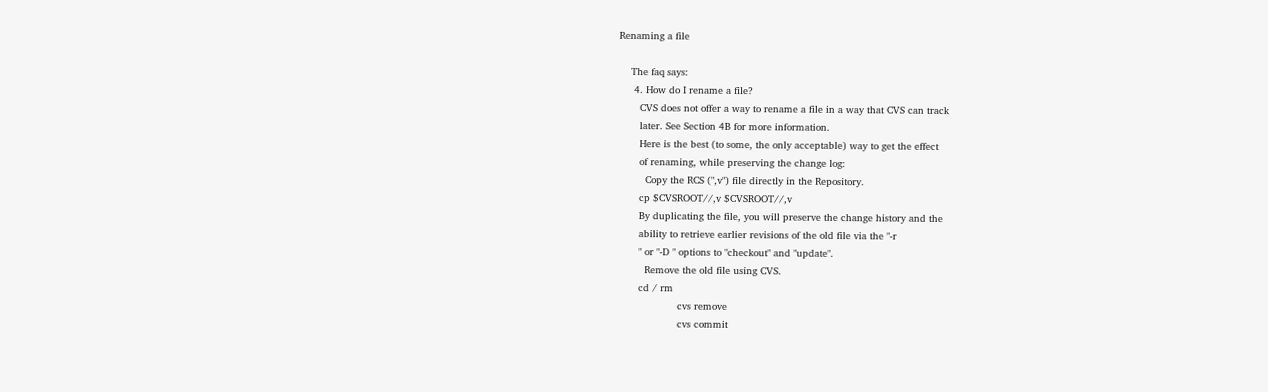Renaming a file

    The faq says:
     4. How do I rename a file?
       CVS does not offer a way to rename a file in a way that CVS can track
       later. See Section 4B for more information.
       Here is the best (to some, the only acceptable) way to get the effect
       of renaming, while preserving the change log:
         Copy the RCS (",v") file directly in the Repository.
       cp $CVSROOT//,v $CVSROOT//,v
       By duplicating the file, you will preserve the change history and the
       ability to retrieve earlier revisions of the old file via the "-r
       " or "-D " options to "checkout" and "update".
         Remove the old file using CVS.
       cd / rm
                    cvs remove
                    cvs commit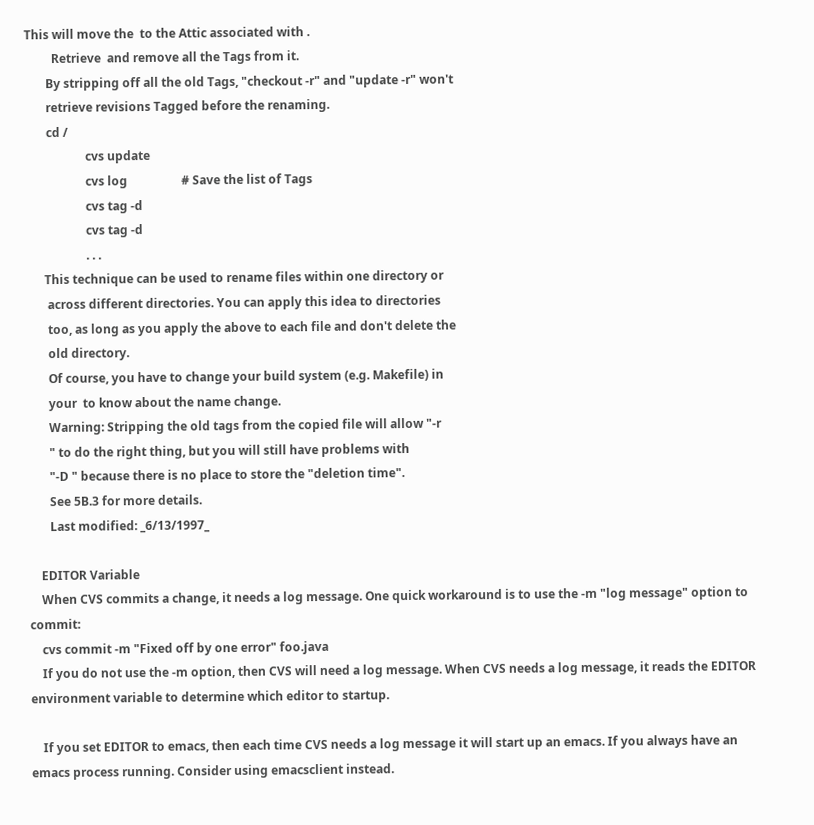This will move the  to the Attic associated with .
         Retrieve  and remove all the Tags from it.
       By stripping off all the old Tags, "checkout -r" and "update -r" won't
       retrieve revisions Tagged before the renaming.
       cd /
                    cvs update
                    cvs log                  # Save the list of Tags
                    cvs tag -d
                    cvs tag -d
                    . . .
      This technique can be used to rename files within one directory or
       across different directories. You can apply this idea to directories
       too, as long as you apply the above to each file and don't delete the
       old directory.
       Of course, you have to change your build system (e.g. Makefile) in
       your  to know about the name change.
       Warning: Stripping the old tags from the copied file will allow "-r
       " to do the right thing, but you will still have problems with
       "-D " because there is no place to store the "deletion time".
       See 5B.3 for more details.
       Last modified: _6/13/1997_

    EDITOR Variable
    When CVS commits a change, it needs a log message. One quick workaround is to use the -m "log message" option to commit:
    cvs commit -m "Fixed off by one error" foo.java
    If you do not use the -m option, then CVS will need a log message. When CVS needs a log message, it reads the EDITOR environment variable to determine which editor to startup.

    If you set EDITOR to emacs, then each time CVS needs a log message it will start up an emacs. If you always have an emacs process running. Consider using emacsclient instead.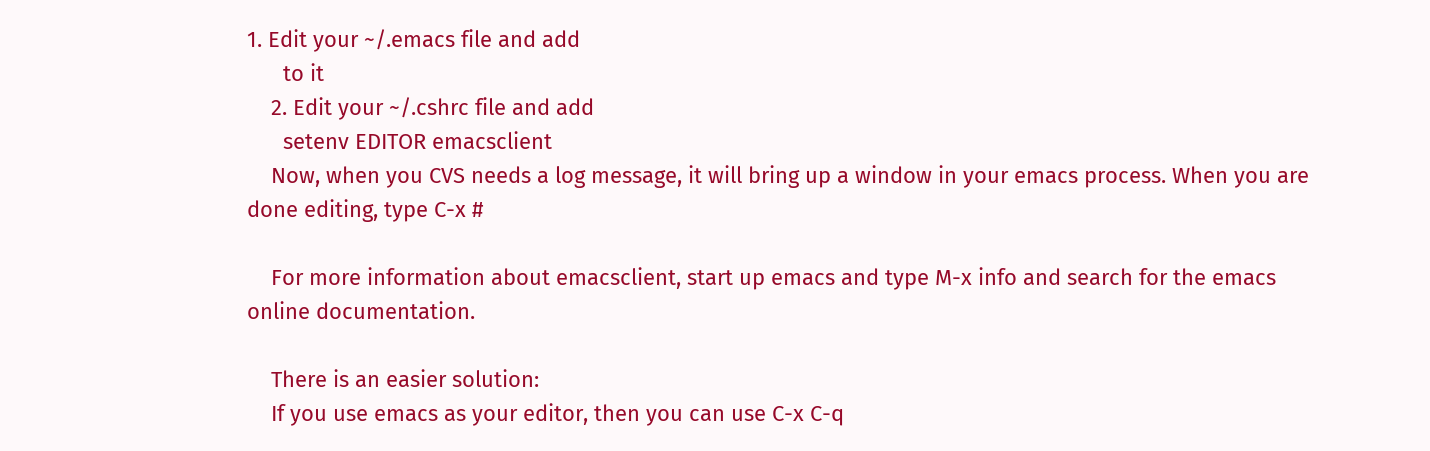1. Edit your ~/.emacs file and add
      to it
    2. Edit your ~/.cshrc file and add
      setenv EDITOR emacsclient
    Now, when you CVS needs a log message, it will bring up a window in your emacs process. When you are done editing, type C-x #

    For more information about emacsclient, start up emacs and type M-x info and search for the emacs online documentation.

    There is an easier solution:
    If you use emacs as your editor, then you can use C-x C-q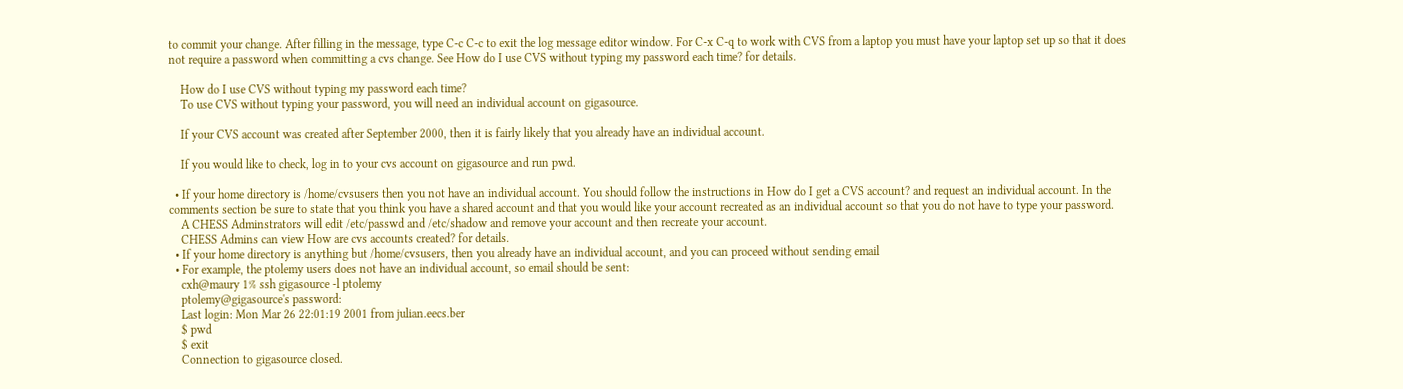to commit your change. After filling in the message, type C-c C-c to exit the log message editor window. For C-x C-q to work with CVS from a laptop you must have your laptop set up so that it does not require a password when committing a cvs change. See How do I use CVS without typing my password each time? for details.

    How do I use CVS without typing my password each time?
    To use CVS without typing your password, you will need an individual account on gigasource.

    If your CVS account was created after September 2000, then it is fairly likely that you already have an individual account.

    If you would like to check, log in to your cvs account on gigasource and run pwd.

  • If your home directory is /home/cvsusers then you not have an individual account. You should follow the instructions in How do I get a CVS account? and request an individual account. In the comments section be sure to state that you think you have a shared account and that you would like your account recreated as an individual account so that you do not have to type your password.
    A CHESS Adminstrators will edit /etc/passwd and /etc/shadow and remove your account and then recreate your account.
    CHESS Admins can view How are cvs accounts created? for details.
  • If your home directory is anything but /home/cvsusers, then you already have an individual account, and you can proceed without sending email
  • For example, the ptolemy users does not have an individual account, so email should be sent:
    cxh@maury 1% ssh gigasource -l ptolemy
    ptolemy@gigasource's password:
    Last login: Mon Mar 26 22:01:19 2001 from julian.eecs.ber
    $ pwd
    $ exit
    Connection to gigasource closed.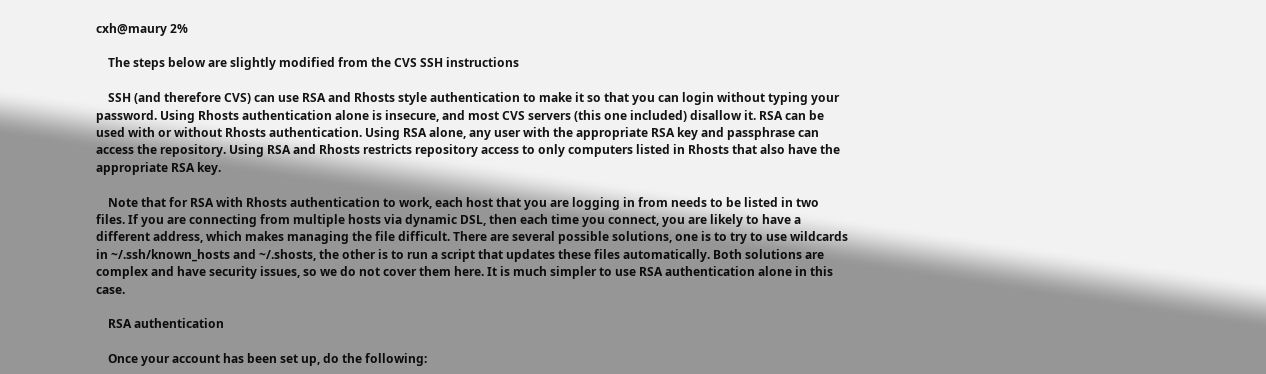cxh@maury 2%

    The steps below are slightly modified from the CVS SSH instructions

    SSH (and therefore CVS) can use RSA and Rhosts style authentication to make it so that you can login without typing your password. Using Rhosts authentication alone is insecure, and most CVS servers (this one included) disallow it. RSA can be used with or without Rhosts authentication. Using RSA alone, any user with the appropriate RSA key and passphrase can access the repository. Using RSA and Rhosts restricts repository access to only computers listed in Rhosts that also have the appropriate RSA key.

    Note that for RSA with Rhosts authentication to work, each host that you are logging in from needs to be listed in two files. If you are connecting from multiple hosts via dynamic DSL, then each time you connect, you are likely to have a different address, which makes managing the file difficult. There are several possible solutions, one is to try to use wildcards in ~/.ssh/known_hosts and ~/.shosts, the other is to run a script that updates these files automatically. Both solutions are complex and have security issues, so we do not cover them here. It is much simpler to use RSA authentication alone in this case.

    RSA authentication

    Once your account has been set up, do the following: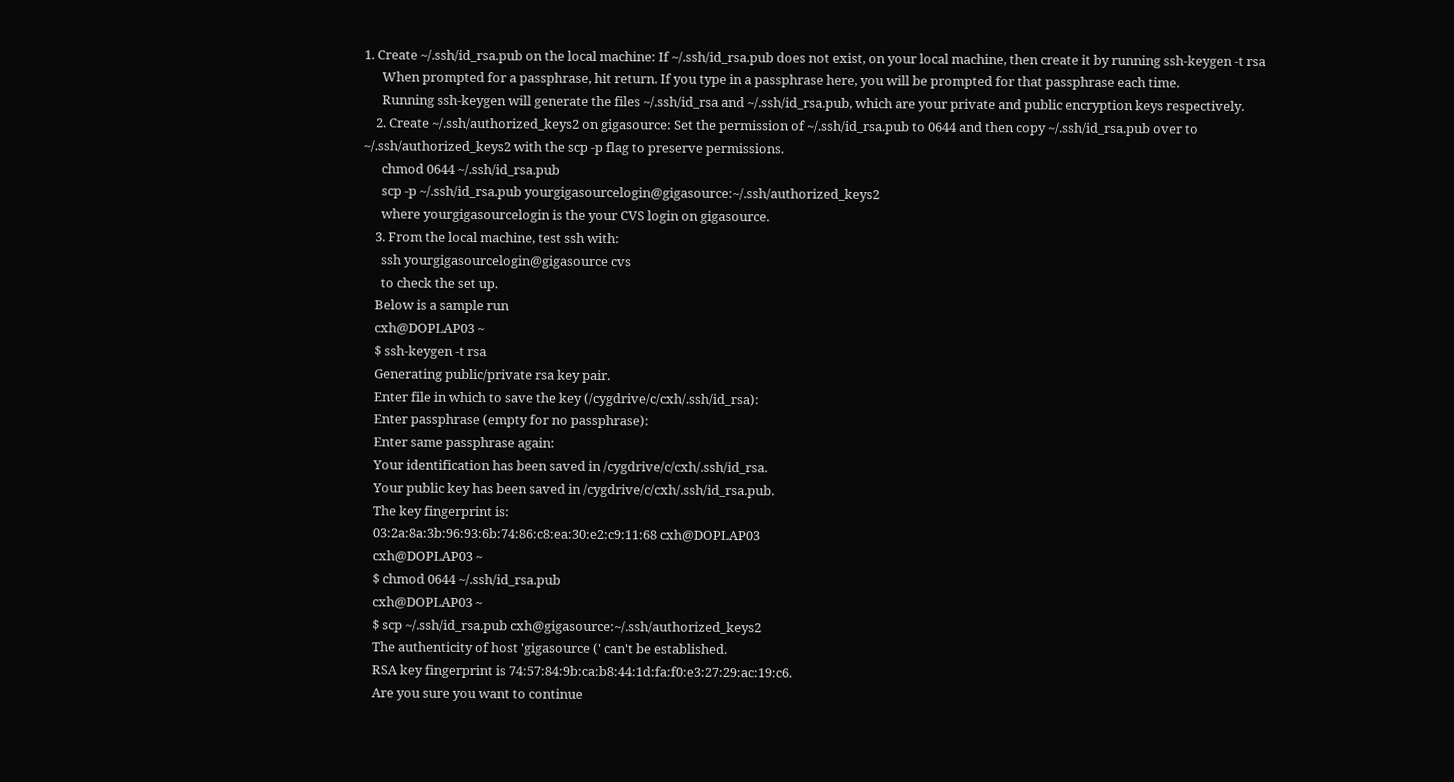1. Create ~/.ssh/id_rsa.pub on the local machine: If ~/.ssh/id_rsa.pub does not exist, on your local machine, then create it by running ssh-keygen -t rsa
      When prompted for a passphrase, hit return. If you type in a passphrase here, you will be prompted for that passphrase each time.
      Running ssh-keygen will generate the files ~/.ssh/id_rsa and ~/.ssh/id_rsa.pub, which are your private and public encryption keys respectively.
    2. Create ~/.ssh/authorized_keys2 on gigasource: Set the permission of ~/.ssh/id_rsa.pub to 0644 and then copy ~/.ssh/id_rsa.pub over to ~/.ssh/authorized_keys2 with the scp -p flag to preserve permissions.
      chmod 0644 ~/.ssh/id_rsa.pub
      scp -p ~/.ssh/id_rsa.pub yourgigasourcelogin@gigasource:~/.ssh/authorized_keys2
      where yourgigasourcelogin is the your CVS login on gigasource.
    3. From the local machine, test ssh with:
      ssh yourgigasourcelogin@gigasource cvs
      to check the set up.
    Below is a sample run
    cxh@DOPLAP03 ~
    $ ssh-keygen -t rsa
    Generating public/private rsa key pair.
    Enter file in which to save the key (/cygdrive/c/cxh/.ssh/id_rsa):
    Enter passphrase (empty for no passphrase):
    Enter same passphrase again:
    Your identification has been saved in /cygdrive/c/cxh/.ssh/id_rsa.
    Your public key has been saved in /cygdrive/c/cxh/.ssh/id_rsa.pub.
    The key fingerprint is:
    03:2a:8a:3b:96:93:6b:74:86:c8:ea:30:e2:c9:11:68 cxh@DOPLAP03
    cxh@DOPLAP03 ~
    $ chmod 0644 ~/.ssh/id_rsa.pub
    cxh@DOPLAP03 ~
    $ scp ~/.ssh/id_rsa.pub cxh@gigasource:~/.ssh/authorized_keys2
    The authenticity of host 'gigasource (' can't be established.
    RSA key fingerprint is 74:57:84:9b:ca:b8:44:1d:fa:f0:e3:27:29:ac:19:c6.
    Are you sure you want to continue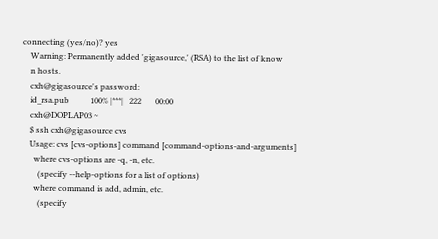connecting (yes/no)? yes
    Warning: Permanently added 'gigasource,' (RSA) to the list of know
    n hosts.
    cxh@gigasource's password:
    id_rsa.pub           100% |***|   222       00:00
    cxh@DOPLAP03 ~
    $ ssh cxh@gigasource cvs
    Usage: cvs [cvs-options] command [command-options-and-arguments]
      where cvs-options are -q, -n, etc.
        (specify --help-options for a list of options)
      where command is add, admin, etc.
        (specify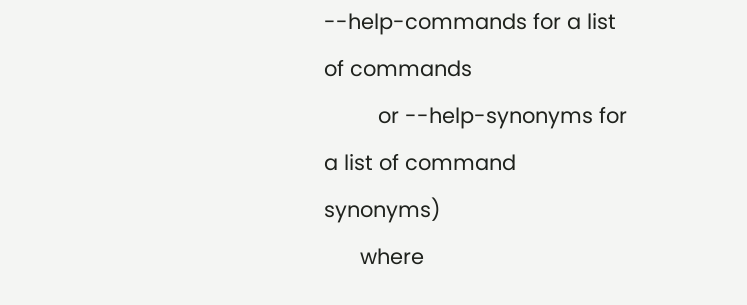--help-commands for a list of commands
         or --help-synonyms for a list of command synonyms)
      where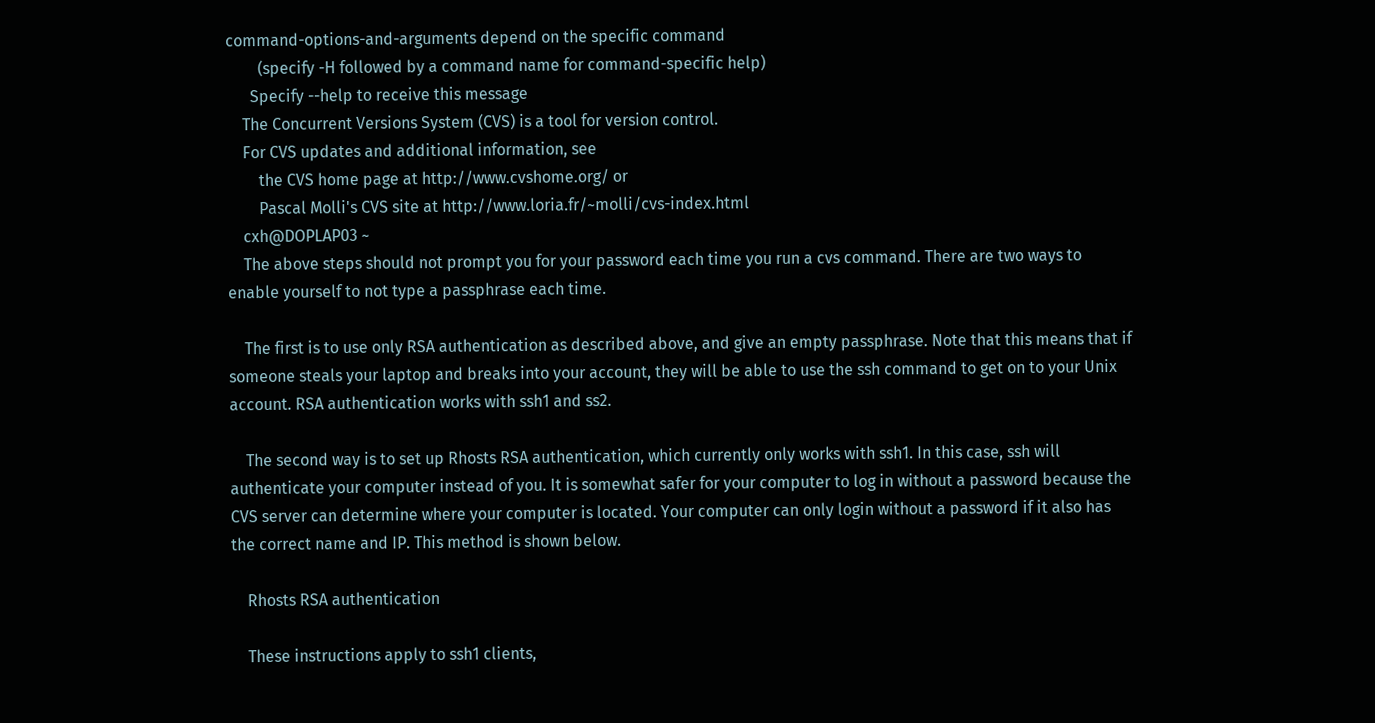command-options-and-arguments depend on the specific command
        (specify -H followed by a command name for command-specific help)
      Specify --help to receive this message
    The Concurrent Versions System (CVS) is a tool for version control.
    For CVS updates and additional information, see
        the CVS home page at http://www.cvshome.org/ or
        Pascal Molli's CVS site at http://www.loria.fr/~molli/cvs-index.html
    cxh@DOPLAP03 ~
    The above steps should not prompt you for your password each time you run a cvs command. There are two ways to enable yourself to not type a passphrase each time.

    The first is to use only RSA authentication as described above, and give an empty passphrase. Note that this means that if someone steals your laptop and breaks into your account, they will be able to use the ssh command to get on to your Unix account. RSA authentication works with ssh1 and ss2.

    The second way is to set up Rhosts RSA authentication, which currently only works with ssh1. In this case, ssh will authenticate your computer instead of you. It is somewhat safer for your computer to log in without a password because the CVS server can determine where your computer is located. Your computer can only login without a password if it also has the correct name and IP. This method is shown below.

    Rhosts RSA authentication

    These instructions apply to ssh1 clients,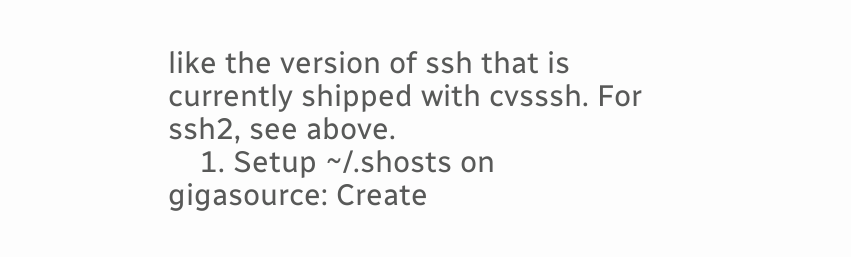like the version of ssh that is currently shipped with cvsssh. For ssh2, see above.
    1. Setup ~/.shosts on gigasource: Create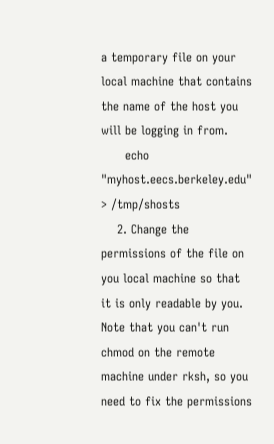a temporary file on your local machine that contains the name of the host you will be logging in from.
      echo "myhost.eecs.berkeley.edu" > /tmp/shosts
    2. Change the permissions of the file on you local machine so that it is only readable by you. Note that you can't run chmod on the remote machine under rksh, so you need to fix the permissions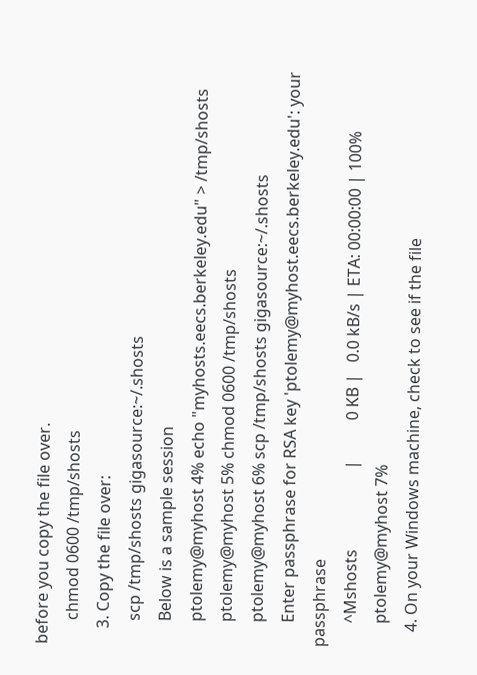before you copy the file over.
      chmod 0600 /tmp/shosts
    3. Copy the file over:
      scp /tmp/shosts gigasource:~/.shosts
      Below is a sample session
      ptolemy@myhost 4% echo "myhosts.eecs.berkeley.edu" > /tmp/shosts
      ptolemy@myhost 5% chmod 0600 /tmp/shosts
      ptolemy@myhost 6% scp /tmp/shosts gigasource:~/.shosts
      Enter passphrase for RSA key 'ptolemy@myhost.eecs.berkeley.edu': your passphrase
      ^Mshosts                    |          0 KB |   0.0 kB/s | ETA: 00:00:00 | 100%
      ptolemy@myhost 7%
    4. On your Windows machine, check to see if the file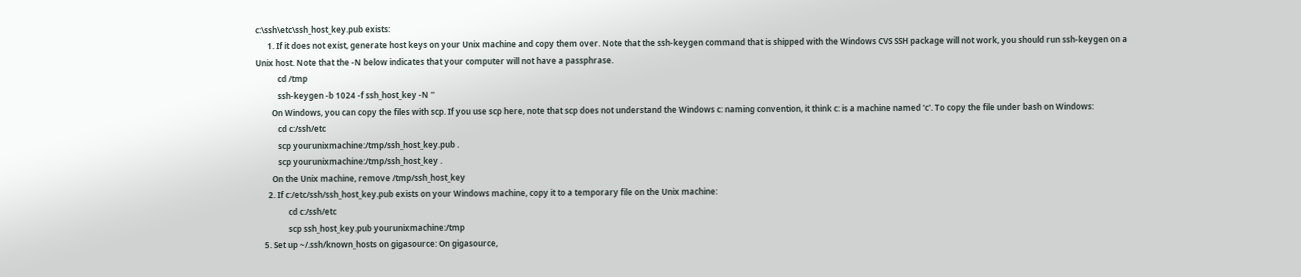c:\ssh\etc\ssh_host_key.pub exists:
      1. If it does not exist, generate host keys on your Unix machine and copy them over. Note that the ssh-keygen command that is shipped with the Windows CVS SSH package will not work, you should run ssh-keygen on a Unix host. Note that the -N below indicates that your computer will not have a passphrase.
           cd /tmp
           ssh-keygen -b 1024 -f ssh_host_key -N ''
        On Windows, you can copy the files with scp. If you use scp here, note that scp does not understand the Windows c: naming convention, it think c: is a machine named 'c'. To copy the file under bash on Windows:
           cd c:/ssh/etc
           scp yourunixmachine:/tmp/ssh_host_key.pub .
           scp yourunixmachine:/tmp/ssh_host_key .
        On the Unix machine, remove /tmp/ssh_host_key
      2. If c:/etc/ssh/ssh_host_key.pub exists on your Windows machine, copy it to a temporary file on the Unix machine:
                cd c:/ssh/etc
                scp ssh_host_key.pub yourunixmachine:/tmp
    5. Set up ~/.ssh/known_hosts on gigasource: On gigasource,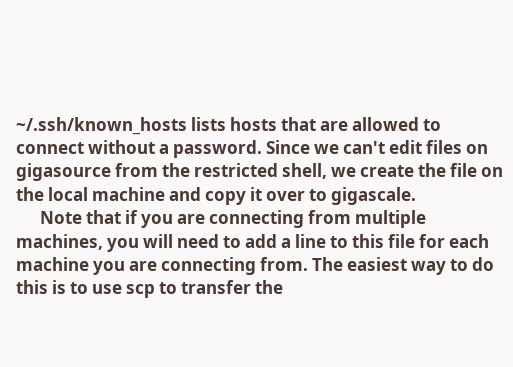~/.ssh/known_hosts lists hosts that are allowed to connect without a password. Since we can't edit files on gigasource from the restricted shell, we create the file on the local machine and copy it over to gigascale.
      Note that if you are connecting from multiple machines, you will need to add a line to this file for each machine you are connecting from. The easiest way to do this is to use scp to transfer the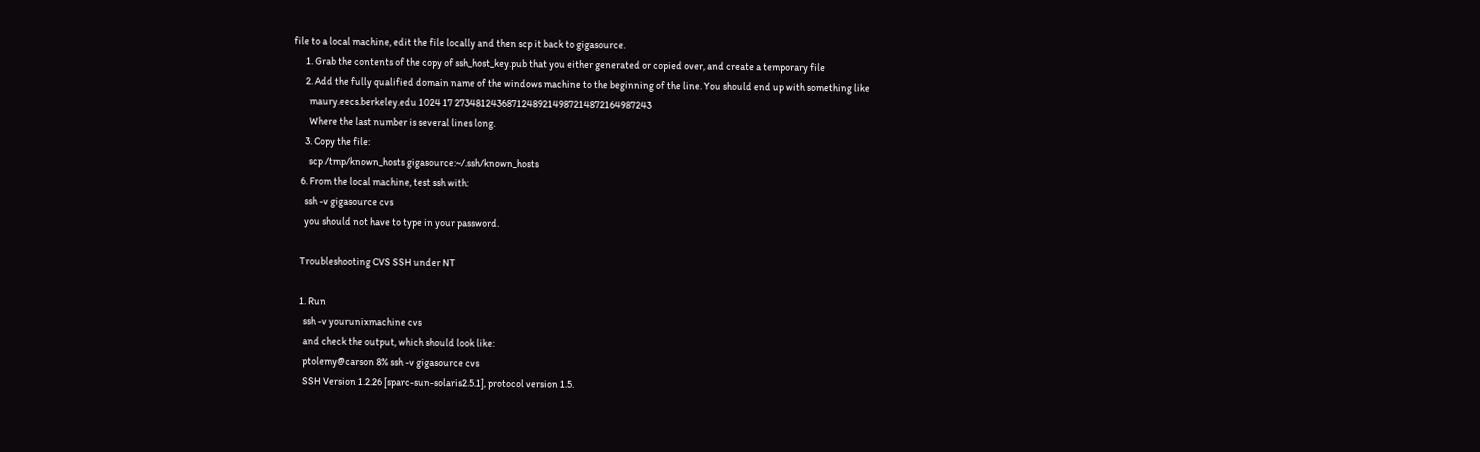file to a local machine, edit the file locally and then scp it back to gigasource.
      1. Grab the contents of the copy of ssh_host_key.pub that you either generated or copied over, and create a temporary file
      2. Add the fully qualified domain name of the windows machine to the beginning of the line. You should end up with something like
        maury.eecs.berkeley.edu 1024 17 27348124368712489214987214872164987243
        Where the last number is several lines long.
      3. Copy the file:
        scp /tmp/known_hosts gigasource:~/.ssh/known_hosts
    6. From the local machine, test ssh with:
      ssh -v gigasource cvs
      you should not have to type in your password.

    Troubleshooting CVS SSH under NT

    1. Run
      ssh -v yourunixmachine cvs
      and check the output, which should look like:
      ptolemy@carson 8% ssh -v gigasource cvs
      SSH Version 1.2.26 [sparc-sun-solaris2.5.1], protocol version 1.5.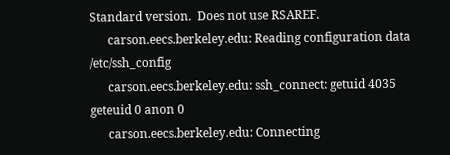Standard version.  Does not use RSAREF.
      carson.eecs.berkeley.edu: Reading configuration data /etc/ssh_config
      carson.eecs.berkeley.edu: ssh_connect: getuid 4035 geteuid 0 anon 0
      carson.eecs.berkeley.edu: Connecting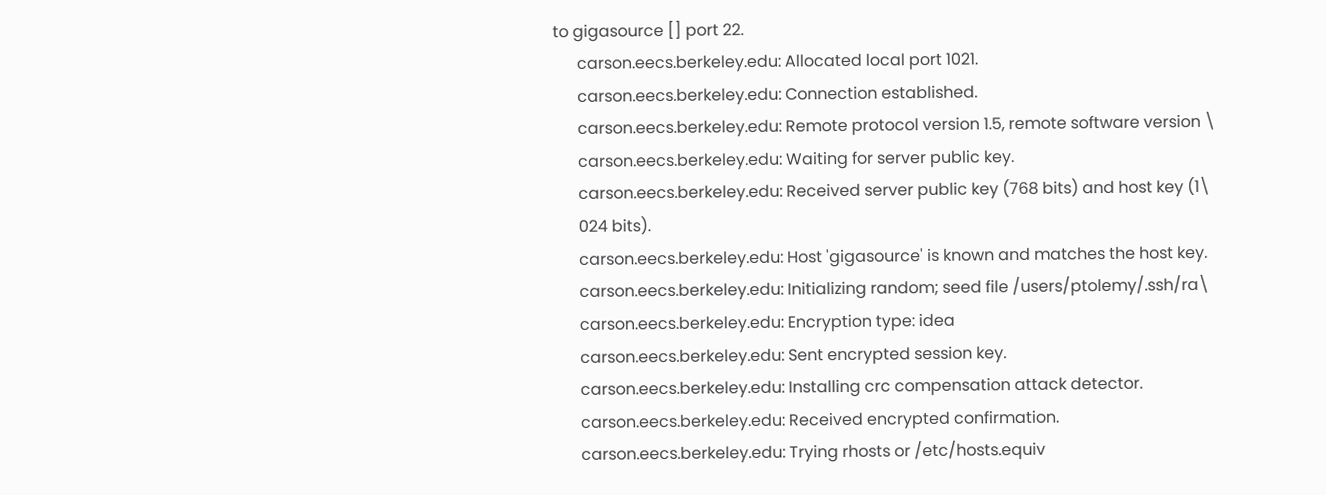to gigasource [] port 22.
      carson.eecs.berkeley.edu: Allocated local port 1021.
      carson.eecs.berkeley.edu: Connection established.
      carson.eecs.berkeley.edu: Remote protocol version 1.5, remote software version \
      carson.eecs.berkeley.edu: Waiting for server public key.
      carson.eecs.berkeley.edu: Received server public key (768 bits) and host key (1\
      024 bits).
      carson.eecs.berkeley.edu: Host 'gigasource' is known and matches the host key.
      carson.eecs.berkeley.edu: Initializing random; seed file /users/ptolemy/.ssh/ra\
      carson.eecs.berkeley.edu: Encryption type: idea
      carson.eecs.berkeley.edu: Sent encrypted session key.
      carson.eecs.berkeley.edu: Installing crc compensation attack detector.
      carson.eecs.berkeley.edu: Received encrypted confirmation.
      carson.eecs.berkeley.edu: Trying rhosts or /etc/hosts.equiv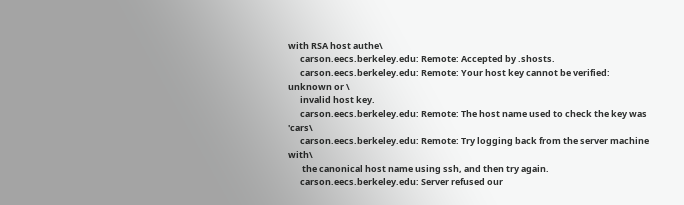with RSA host authe\
      carson.eecs.berkeley.edu: Remote: Accepted by .shosts.
      carson.eecs.berkeley.edu: Remote: Your host key cannot be verified: unknown or \
      invalid host key.
      carson.eecs.berkeley.edu: Remote: The host name used to check the key was 'cars\
      carson.eecs.berkeley.edu: Remote: Try logging back from the server machine with\
       the canonical host name using ssh, and then try again.
      carson.eecs.berkeley.edu: Server refused our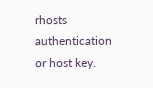rhosts authentication or host key.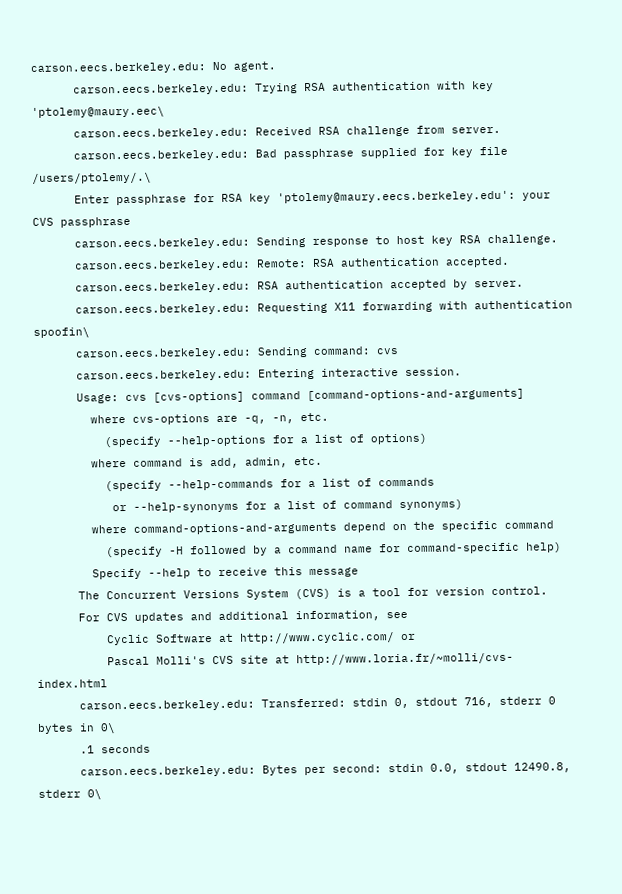carson.eecs.berkeley.edu: No agent.
      carson.eecs.berkeley.edu: Trying RSA authentication with key 'ptolemy@maury.eec\
      carson.eecs.berkeley.edu: Received RSA challenge from server.
      carson.eecs.berkeley.edu: Bad passphrase supplied for key file /users/ptolemy/.\
      Enter passphrase for RSA key 'ptolemy@maury.eecs.berkeley.edu': your CVS passphrase
      carson.eecs.berkeley.edu: Sending response to host key RSA challenge.
      carson.eecs.berkeley.edu: Remote: RSA authentication accepted.
      carson.eecs.berkeley.edu: RSA authentication accepted by server.
      carson.eecs.berkeley.edu: Requesting X11 forwarding with authentication spoofin\
      carson.eecs.berkeley.edu: Sending command: cvs
      carson.eecs.berkeley.edu: Entering interactive session.
      Usage: cvs [cvs-options] command [command-options-and-arguments]
        where cvs-options are -q, -n, etc.
          (specify --help-options for a list of options)
        where command is add, admin, etc.
          (specify --help-commands for a list of commands
           or --help-synonyms for a list of command synonyms)
        where command-options-and-arguments depend on the specific command
          (specify -H followed by a command name for command-specific help)
        Specify --help to receive this message
      The Concurrent Versions System (CVS) is a tool for version control.
      For CVS updates and additional information, see
          Cyclic Software at http://www.cyclic.com/ or
          Pascal Molli's CVS site at http://www.loria.fr/~molli/cvs-index.html
      carson.eecs.berkeley.edu: Transferred: stdin 0, stdout 716, stderr 0 bytes in 0\
      .1 seconds
      carson.eecs.berkeley.edu: Bytes per second: stdin 0.0, stdout 12490.8, stderr 0\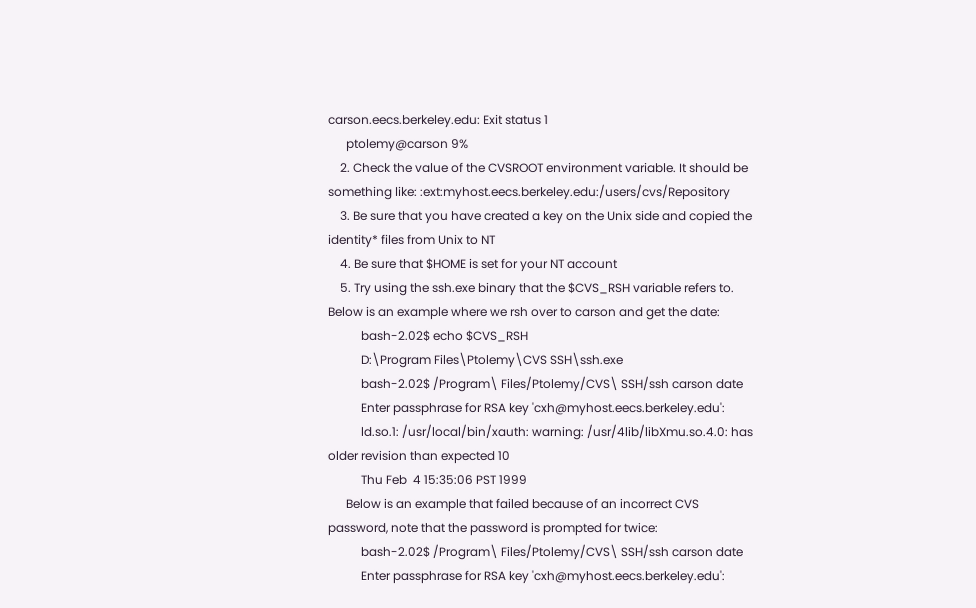carson.eecs.berkeley.edu: Exit status 1
      ptolemy@carson 9%
    2. Check the value of the CVSROOT environment variable. It should be something like: :ext:myhost.eecs.berkeley.edu:/users/cvs/Repository
    3. Be sure that you have created a key on the Unix side and copied the identity* files from Unix to NT
    4. Be sure that $HOME is set for your NT account
    5. Try using the ssh.exe binary that the $CVS_RSH variable refers to. Below is an example where we rsh over to carson and get the date:
           bash-2.02$ echo $CVS_RSH
           D:\Program Files\Ptolemy\CVS SSH\ssh.exe
           bash-2.02$ /Program\ Files/Ptolemy/CVS\ SSH/ssh carson date
           Enter passphrase for RSA key 'cxh@myhost.eecs.berkeley.edu':
           ld.so.1: /usr/local/bin/xauth: warning: /usr/4lib/libXmu.so.4.0: has older revision than expected 10
           Thu Feb  4 15:35:06 PST 1999
      Below is an example that failed because of an incorrect CVS password, note that the password is prompted for twice:
           bash-2.02$ /Program\ Files/Ptolemy/CVS\ SSH/ssh carson date
           Enter passphrase for RSA key 'cxh@myhost.eecs.berkeley.edu':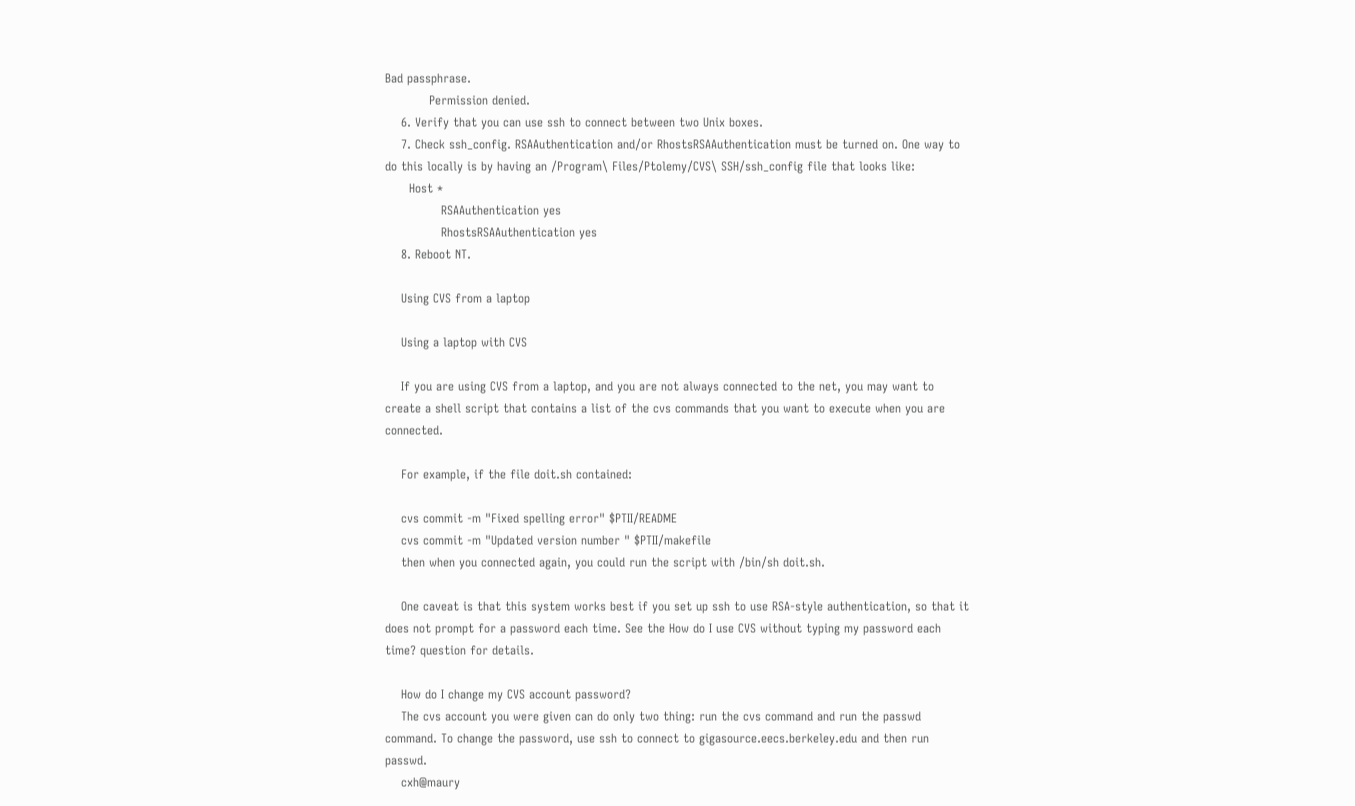Bad passphrase.
           Permission denied.
    6. Verify that you can use ssh to connect between two Unix boxes.
    7. Check ssh_config. RSAAuthentication and/or RhostsRSAAuthentication must be turned on. One way to do this locally is by having an /Program\ Files/Ptolemy/CVS\ SSH/ssh_config file that looks like:
      Host *
              RSAAuthentication yes
              RhostsRSAAuthentication yes
    8. Reboot NT.

    Using CVS from a laptop

    Using a laptop with CVS

    If you are using CVS from a laptop, and you are not always connected to the net, you may want to create a shell script that contains a list of the cvs commands that you want to execute when you are connected.

    For example, if the file doit.sh contained:

    cvs commit -m "Fixed spelling error" $PTII/README
    cvs commit -m "Updated version number " $PTII/makefile
    then when you connected again, you could run the script with /bin/sh doit.sh.

    One caveat is that this system works best if you set up ssh to use RSA-style authentication, so that it does not prompt for a password each time. See the How do I use CVS without typing my password each time? question for details.

    How do I change my CVS account password?
    The cvs account you were given can do only two thing: run the cvs command and run the passwd command. To change the password, use ssh to connect to gigasource.eecs.berkeley.edu and then run passwd.
    cxh@maury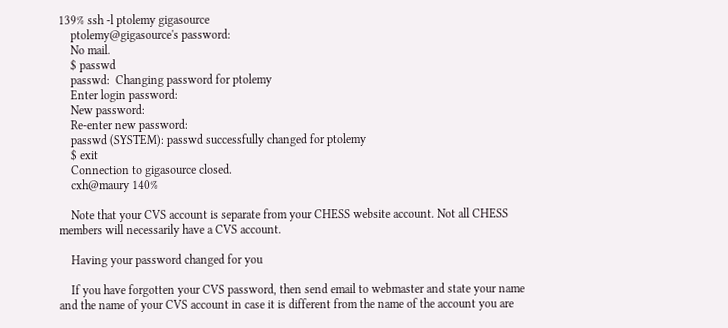139% ssh -l ptolemy gigasource
    ptolemy@gigasource's password:
    No mail.
    $ passwd
    passwd:  Changing password for ptolemy
    Enter login password:
    New password:
    Re-enter new password:
    passwd (SYSTEM): passwd successfully changed for ptolemy
    $ exit
    Connection to gigasource closed.
    cxh@maury 140%

    Note that your CVS account is separate from your CHESS website account. Not all CHESS members will necessarily have a CVS account.

    Having your password changed for you

    If you have forgotten your CVS password, then send email to webmaster and state your name and the name of your CVS account in case it is different from the name of the account you are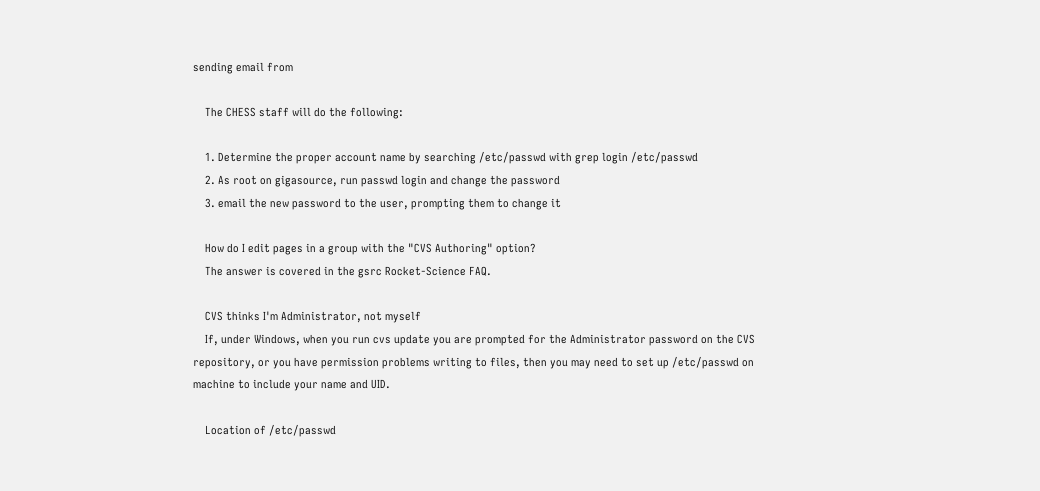sending email from

    The CHESS staff will do the following:

    1. Determine the proper account name by searching /etc/passwd with grep login /etc/passwd
    2. As root on gigasource, run passwd login and change the password
    3. email the new password to the user, prompting them to change it

    How do I edit pages in a group with the "CVS Authoring" option?
    The answer is covered in the gsrc Rocket-Science FAQ.

    CVS thinks I'm Administrator, not myself
    If, under Windows, when you run cvs update you are prompted for the Administrator password on the CVS repository, or you have permission problems writing to files, then you may need to set up /etc/passwd on machine to include your name and UID.

    Location of /etc/passwd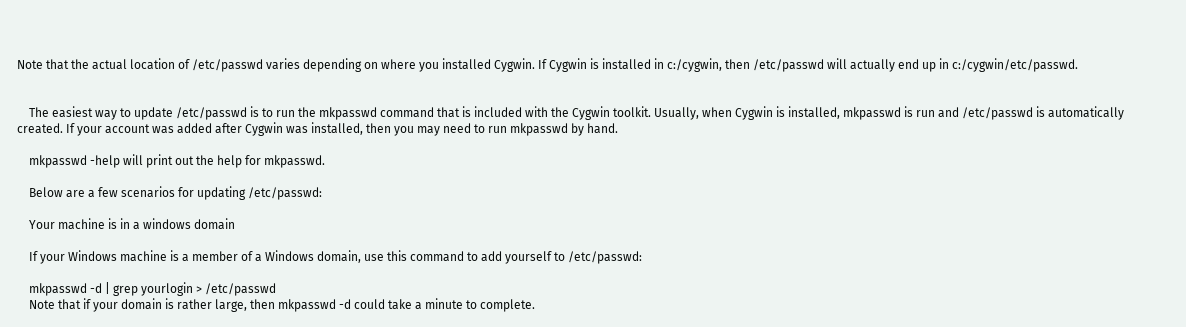Note that the actual location of /etc/passwd varies depending on where you installed Cygwin. If Cygwin is installed in c:/cygwin, then /etc/passwd will actually end up in c:/cygwin/etc/passwd.


    The easiest way to update /etc/passwd is to run the mkpasswd command that is included with the Cygwin toolkit. Usually, when Cygwin is installed, mkpasswd is run and /etc/passwd is automatically created. If your account was added after Cygwin was installed, then you may need to run mkpasswd by hand.

    mkpasswd -help will print out the help for mkpasswd.

    Below are a few scenarios for updating /etc/passwd:

    Your machine is in a windows domain

    If your Windows machine is a member of a Windows domain, use this command to add yourself to /etc/passwd:

    mkpasswd -d | grep yourlogin > /etc/passwd
    Note that if your domain is rather large, then mkpasswd -d could take a minute to complete.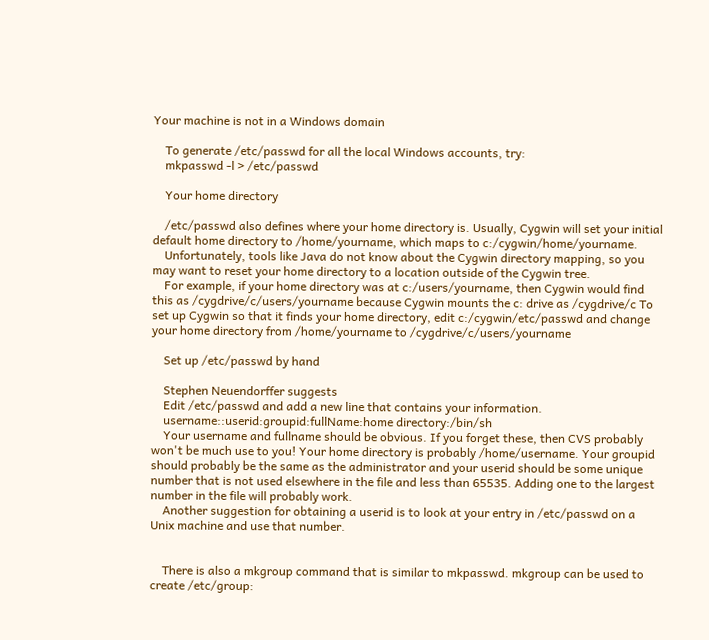Your machine is not in a Windows domain

    To generate /etc/passwd for all the local Windows accounts, try:
    mkpasswd -l > /etc/passwd

    Your home directory

    /etc/passwd also defines where your home directory is. Usually, Cygwin will set your initial default home directory to /home/yourname, which maps to c:/cygwin/home/yourname.
    Unfortunately, tools like Java do not know about the Cygwin directory mapping, so you may want to reset your home directory to a location outside of the Cygwin tree.
    For example, if your home directory was at c:/users/yourname, then Cygwin would find this as /cygdrive/c/users/yourname because Cygwin mounts the c: drive as /cygdrive/c To set up Cygwin so that it finds your home directory, edit c:/cygwin/etc/passwd and change your home directory from /home/yourname to /cygdrive/c/users/yourname

    Set up /etc/passwd by hand

    Stephen Neuendorffer suggests
    Edit /etc/passwd and add a new line that contains your information.
    username::userid:groupid:fullName:home directory:/bin/sh
    Your username and fullname should be obvious. If you forget these, then CVS probably won't be much use to you! Your home directory is probably /home/username. Your groupid should probably be the same as the administrator and your userid should be some unique number that is not used elsewhere in the file and less than 65535. Adding one to the largest number in the file will probably work.
    Another suggestion for obtaining a userid is to look at your entry in /etc/passwd on a Unix machine and use that number.


    There is also a mkgroup command that is similar to mkpasswd. mkgroup can be used to create /etc/group: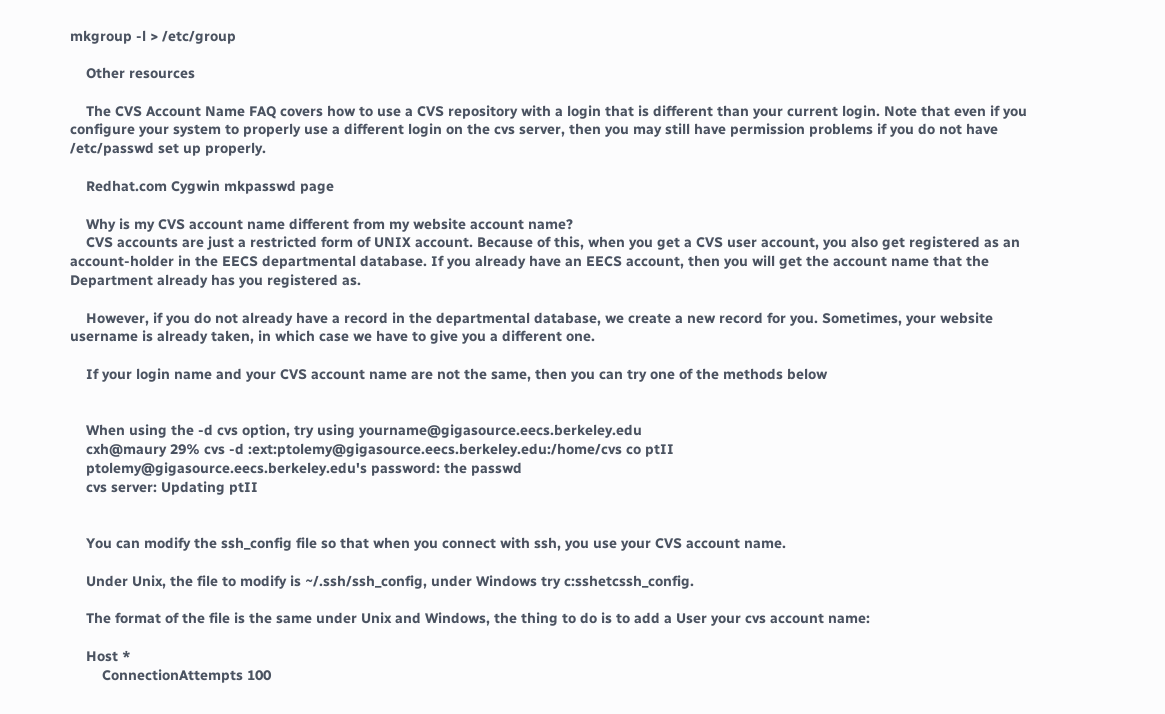mkgroup -l > /etc/group

    Other resources

    The CVS Account Name FAQ covers how to use a CVS repository with a login that is different than your current login. Note that even if you configure your system to properly use a different login on the cvs server, then you may still have permission problems if you do not have /etc/passwd set up properly.

    Redhat.com Cygwin mkpasswd page

    Why is my CVS account name different from my website account name?
    CVS accounts are just a restricted form of UNIX account. Because of this, when you get a CVS user account, you also get registered as an account-holder in the EECS departmental database. If you already have an EECS account, then you will get the account name that the Department already has you registered as.

    However, if you do not already have a record in the departmental database, we create a new record for you. Sometimes, your website username is already taken, in which case we have to give you a different one.

    If your login name and your CVS account name are not the same, then you can try one of the methods below


    When using the -d cvs option, try using yourname@gigasource.eecs.berkeley.edu
    cxh@maury 29% cvs -d :ext:ptolemy@gigasource.eecs.berkeley.edu:/home/cvs co ptII
    ptolemy@gigasource.eecs.berkeley.edu's password: the passwd
    cvs server: Updating ptII


    You can modify the ssh_config file so that when you connect with ssh, you use your CVS account name.

    Under Unix, the file to modify is ~/.ssh/ssh_config, under Windows try c:sshetcssh_config.

    The format of the file is the same under Unix and Windows, the thing to do is to add a User your cvs account name:

    Host *
        ConnectionAttempts 100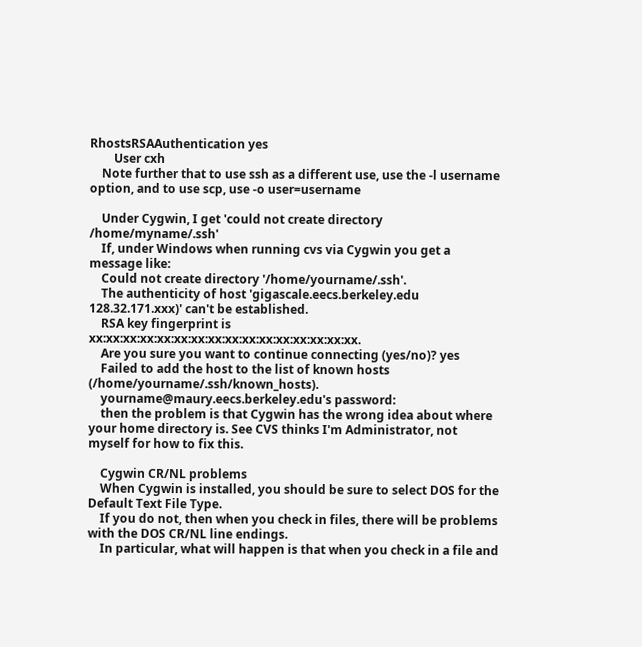RhostsRSAAuthentication yes
        User cxh
    Note further that to use ssh as a different use, use the -l username option, and to use scp, use -o user=username

    Under Cygwin, I get 'could not create directory /home/myname/.ssh'
    If, under Windows when running cvs via Cygwin you get a message like:
    Could not create directory '/home/yourname/.ssh'.
    The authenticity of host 'gigascale.eecs.berkeley.edu 128.32.171.xxx)' can't be established.
    RSA key fingerprint is xx:xx:xx:xx:xx:xx:xx:xx:xx:xx:xx:xx:xx:xx:xx:xx.
    Are you sure you want to continue connecting (yes/no)? yes
    Failed to add the host to the list of known hosts (/home/yourname/.ssh/known_hosts).
    yourname@maury.eecs.berkeley.edu's password:
    then the problem is that Cygwin has the wrong idea about where your home directory is. See CVS thinks I'm Administrator, not myself for how to fix this.

    Cygwin CR/NL problems
    When Cygwin is installed, you should be sure to select DOS for the Default Text File Type.
    If you do not, then when you check in files, there will be problems with the DOS CR/NL line endings.
    In particular, what will happen is that when you check in a file and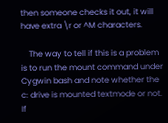then someone checks it out, it will have extra \r or ^M characters.

    The way to tell if this is a problem is to run the mount command under Cygwin bash and note whether the c: drive is mounted textmode or not. If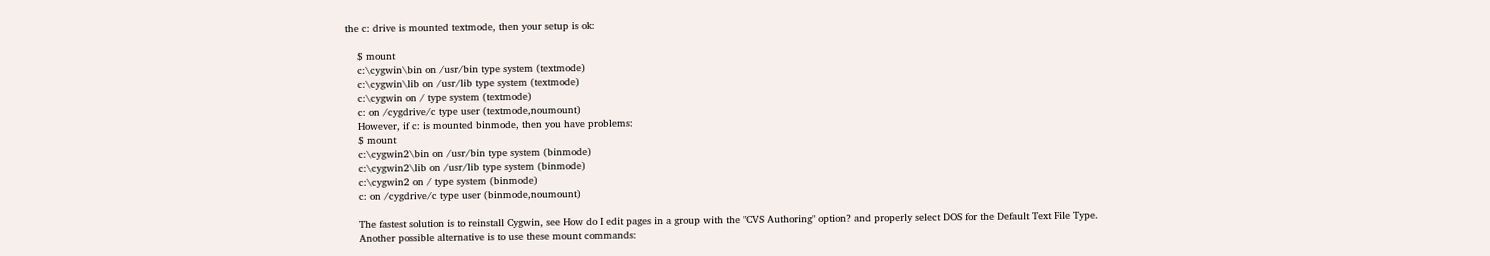the c: drive is mounted textmode, then your setup is ok:

    $ mount
    c:\cygwin\bin on /usr/bin type system (textmode)
    c:\cygwin\lib on /usr/lib type system (textmode)
    c:\cygwin on / type system (textmode)
    c: on /cygdrive/c type user (textmode,noumount)
    However, if c: is mounted binmode, then you have problems:
    $ mount
    c:\cygwin2\bin on /usr/bin type system (binmode)
    c:\cygwin2\lib on /usr/lib type system (binmode)
    c:\cygwin2 on / type system (binmode)
    c: on /cygdrive/c type user (binmode,noumount)

    The fastest solution is to reinstall Cygwin, see How do I edit pages in a group with the "CVS Authoring" option? and properly select DOS for the Default Text File Type.
    Another possible alternative is to use these mount commands: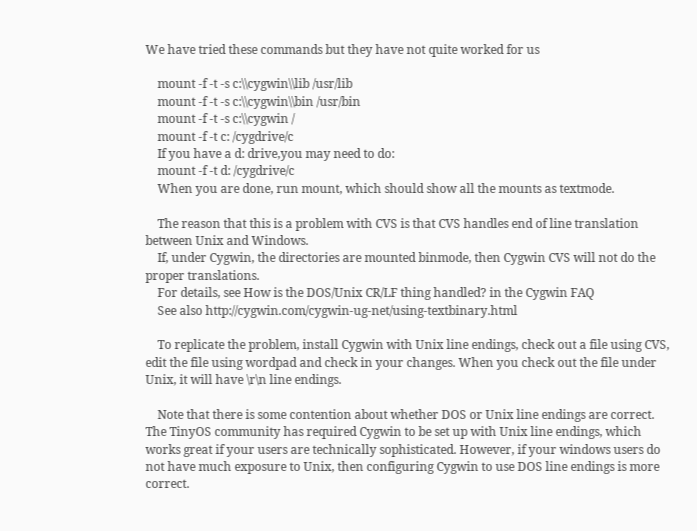We have tried these commands but they have not quite worked for us

    mount -f -t -s c:\\cygwin\\lib /usr/lib
    mount -f -t -s c:\\cygwin\\bin /usr/bin
    mount -f -t -s c:\\cygwin /
    mount -f -t c: /cygdrive/c
    If you have a d: drive,you may need to do:
    mount -f -t d: /cygdrive/c
    When you are done, run mount, which should show all the mounts as textmode.

    The reason that this is a problem with CVS is that CVS handles end of line translation between Unix and Windows.
    If, under Cygwin, the directories are mounted binmode, then Cygwin CVS will not do the proper translations.
    For details, see How is the DOS/Unix CR/LF thing handled? in the Cygwin FAQ
    See also http://cygwin.com/cygwin-ug-net/using-textbinary.html

    To replicate the problem, install Cygwin with Unix line endings, check out a file using CVS, edit the file using wordpad and check in your changes. When you check out the file under Unix, it will have \r\n line endings.

    Note that there is some contention about whether DOS or Unix line endings are correct. The TinyOS community has required Cygwin to be set up with Unix line endings, which works great if your users are technically sophisticated. However, if your windows users do not have much exposure to Unix, then configuring Cygwin to use DOS line endings is more correct.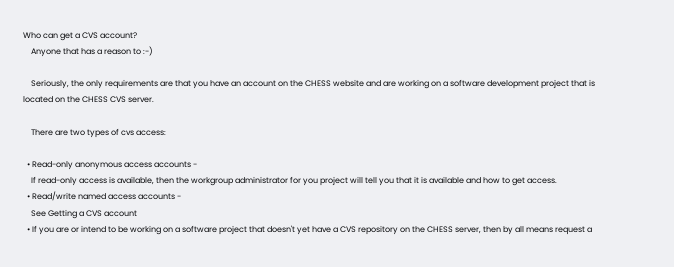Who can get a CVS account?
    Anyone that has a reason to :-)

    Seriously, the only requirements are that you have an account on the CHESS website and are working on a software development project that is located on the CHESS CVS server.

    There are two types of cvs access:

  • Read-only anonymous access accounts -
    If read-only access is available, then the workgroup administrator for you project will tell you that it is available and how to get access.
  • Read/write named access accounts -
    See Getting a CVS account
  • If you are or intend to be working on a software project that doesn't yet have a CVS repository on the CHESS server, then by all means request a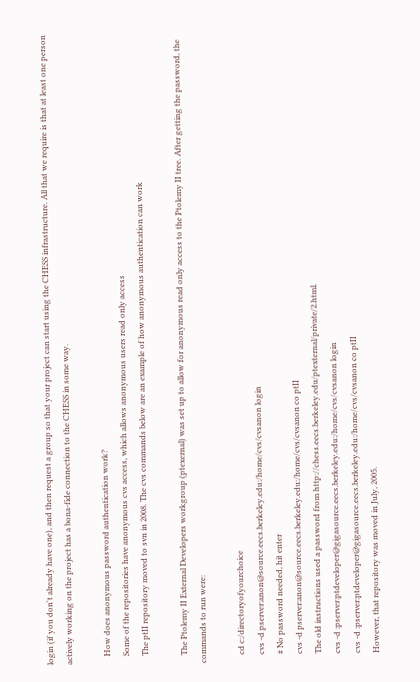login (if you don't already have one), and then request a group so that your project can start using the CHESS infrastructure. All that we require is that at least one person actively working on the project has a bona-fide connection to the CHESS in some way.

    How does anonymous password authentication work?
    Some of the repositories have anonymous cvs access, which allows anonymous users read only access
    The ptII repository moved to svn in 2008. The cvs commands below are an example of how anonymous authentication can work

    The Ptolemy II External Developers workgroup (ptexernal) was set up to allow for anonymous read only access to the Ptolemy II tree. After getting the password, the commands to run were:

    cd c:/directoryofyourchoice
    cvs -d pserver:anon@source.eecs.berkeley.edu:/home/cvs/cvsanon login
    # No password needed, hit enter
    cvs -d pserver:anon@source.eecs.berkeley.edu:/home/cvs/cvsanon co ptII
    The old instructions used a password from http://chess.eecs.berkeley.edu/ptexternal/private/2.html.
    cvs -d :pserver:ptdeveloper@gigasource.eecs.berkeley.edu:/home/cvs/cvsanon login
    cvs -d :pserver:ptdeveloper@gigasource.eecs.berkeley.edu:/home/cvs/cvsanon co ptII
    However, that repository was moved in July, 2005.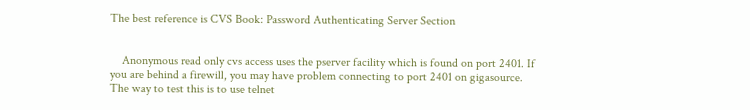The best reference is CVS Book: Password Authenticating Server Section


    Anonymous read only cvs access uses the pserver facility which is found on port 2401. If you are behind a firewill, you may have problem connecting to port 2401 on gigasource. The way to test this is to use telnet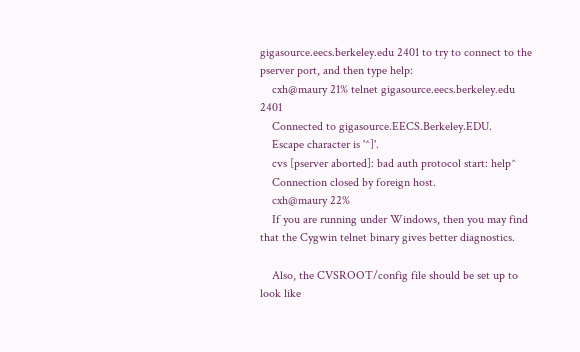gigasource.eecs.berkeley.edu 2401 to try to connect to the pserver port, and then type help:
    cxh@maury 21% telnet gigasource.eecs.berkeley.edu 2401
    Connected to gigasource.EECS.Berkeley.EDU.
    Escape character is '^]'.
    cvs [pserver aborted]: bad auth protocol start: help^
    Connection closed by foreign host.
    cxh@maury 22%
    If you are running under Windows, then you may find that the Cygwin telnet binary gives better diagnostics.

    Also, the CVSROOT/config file should be set up to look like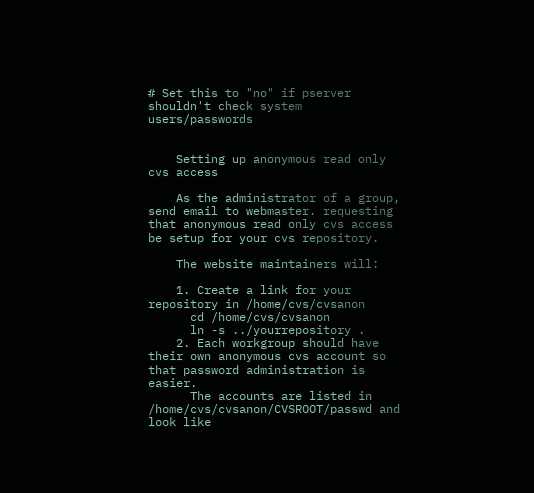# Set this to "no" if pserver shouldn't check system users/passwords


    Setting up anonymous read only cvs access

    As the administrator of a group, send email to webmaster. requesting that anonymous read only cvs access be setup for your cvs repository.

    The website maintainers will:

    1. Create a link for your repository in /home/cvs/cvsanon
      cd /home/cvs/cvsanon
      ln -s ../yourrepository .
    2. Each workgroup should have their own anonymous cvs account so that password administration is easier.
      The accounts are listed in /home/cvs/cvsanon/CVSROOT/passwd and look like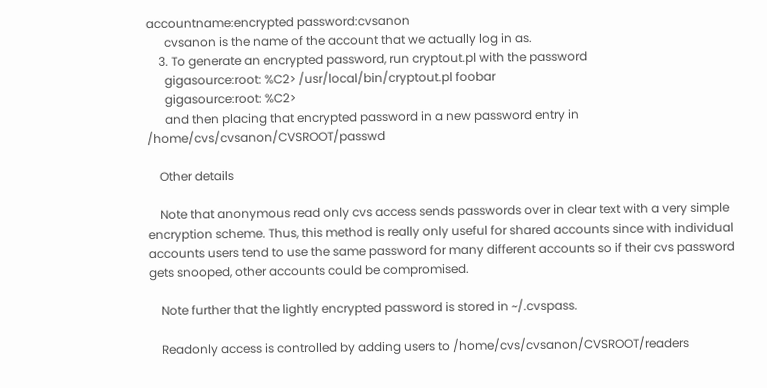accountname:encrypted password:cvsanon
      cvsanon is the name of the account that we actually log in as.
    3. To generate an encrypted password, run cryptout.pl with the password
      gigasource:root: %C2> /usr/local/bin/cryptout.pl foobar
      gigasource:root: %C2>
      and then placing that encrypted password in a new password entry in /home/cvs/cvsanon/CVSROOT/passwd

    Other details

    Note that anonymous read only cvs access sends passwords over in clear text with a very simple encryption scheme. Thus, this method is really only useful for shared accounts since with individual accounts users tend to use the same password for many different accounts so if their cvs password gets snooped, other accounts could be compromised.

    Note further that the lightly encrypted password is stored in ~/.cvspass.

    Readonly access is controlled by adding users to /home/cvs/cvsanon/CVSROOT/readers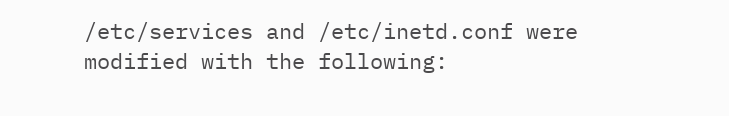/etc/services and /etc/inetd.conf were modified with the following: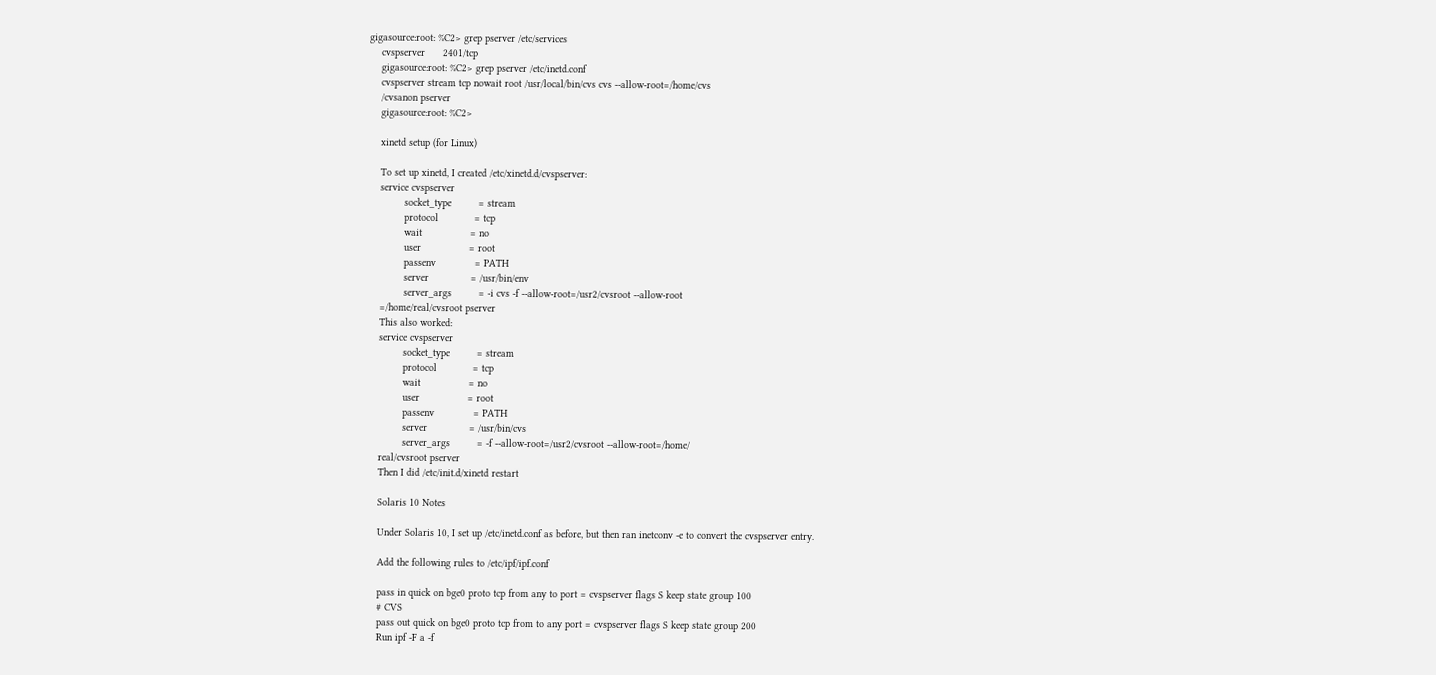gigasource:root: %C2> grep pserver /etc/services
    cvspserver      2401/tcp
    gigasource:root: %C2> grep pserver /etc/inetd.conf
    cvspserver stream tcp nowait root /usr/local/bin/cvs cvs --allow-root=/home/cvs
    /cvsanon pserver
    gigasource:root: %C2>

    xinetd setup (for Linux)

    To set up xinetd, I created /etc/xinetd.d/cvspserver:
    service cvspserver
            socket_type         = stream
            protocol            = tcp
            wait                = no
            user                = root
            passenv             = PATH
            server              = /usr/bin/env
            server_args         = -i cvs -f --allow-root=/usr2/cvsroot --allow-root
    =/home/real/cvsroot pserver
    This also worked:
    service cvspserver
            socket_type         = stream
            protocol            = tcp
            wait                = no
            user                = root
            passenv             = PATH
            server              = /usr/bin/cvs
            server_args         = -f --allow-root=/usr2/cvsroot --allow-root=/home/
    real/cvsroot pserver
    Then I did /etc/init.d/xinetd restart

    Solaris 10 Notes

    Under Solaris 10, I set up /etc/inetd.conf as before, but then ran inetconv -e to convert the cvspserver entry.

    Add the following rules to /etc/ipf/ipf.conf

    pass in quick on bge0 proto tcp from any to port = cvspserver flags S keep state group 100
    # CVS
    pass out quick on bge0 proto tcp from to any port = cvspserver flags S keep state group 200
    Run ipf -F a -f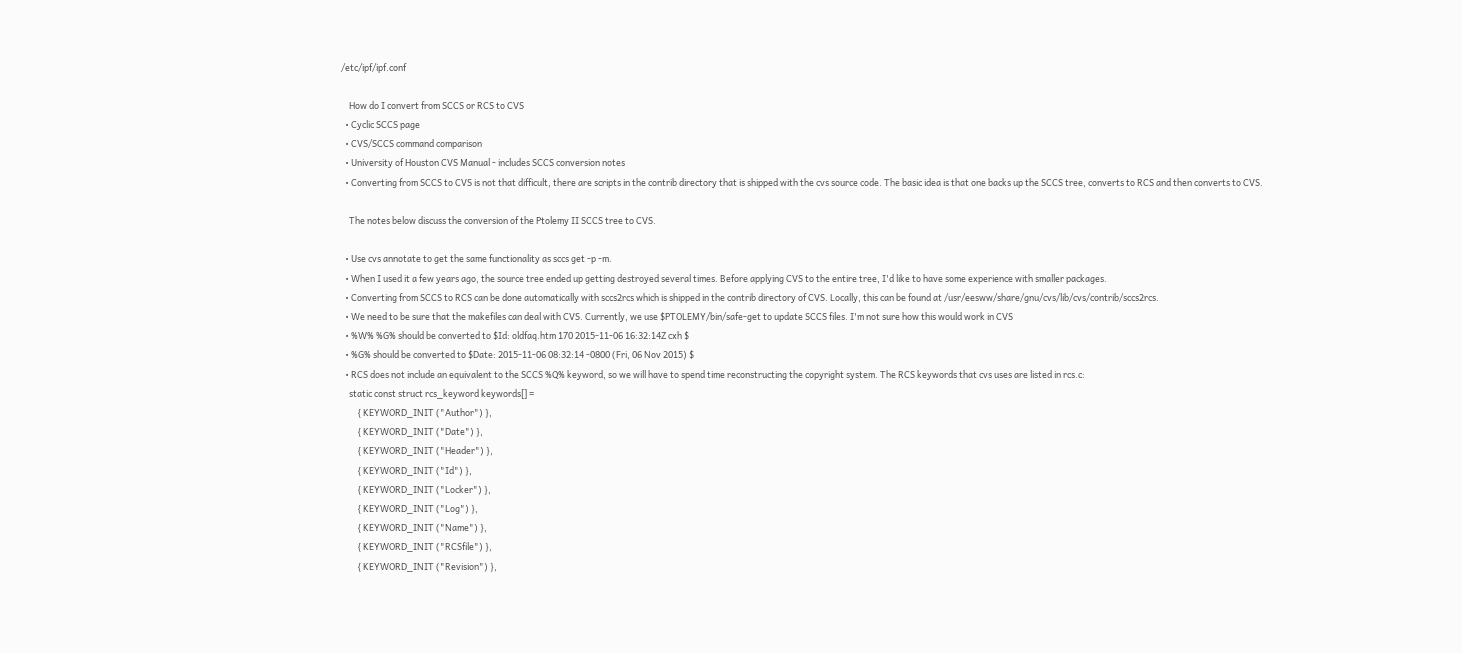/etc/ipf/ipf.conf

    How do I convert from SCCS or RCS to CVS
  • Cyclic SCCS page
  • CVS/SCCS command comparison
  • University of Houston CVS Manual - includes SCCS conversion notes
  • Converting from SCCS to CVS is not that difficult, there are scripts in the contrib directory that is shipped with the cvs source code. The basic idea is that one backs up the SCCS tree, converts to RCS and then converts to CVS.

    The notes below discuss the conversion of the Ptolemy II SCCS tree to CVS.

  • Use cvs annotate to get the same functionality as sccs get -p -m.
  • When I used it a few years ago, the source tree ended up getting destroyed several times. Before applying CVS to the entire tree, I'd like to have some experience with smaller packages.
  • Converting from SCCS to RCS can be done automatically with sccs2rcs which is shipped in the contrib directory of CVS. Locally, this can be found at /usr/eesww/share/gnu/cvs/lib/cvs/contrib/sccs2rcs.
  • We need to be sure that the makefiles can deal with CVS. Currently, we use $PTOLEMY/bin/safe-get to update SCCS files. I'm not sure how this would work in CVS
  • %W% %G% should be converted to $Id: oldfaq.htm 170 2015-11-06 16:32:14Z cxh $
  • %G% should be converted to $Date: 2015-11-06 08:32:14 -0800 (Fri, 06 Nov 2015) $
  • RCS does not include an equivalent to the SCCS %Q% keyword, so we will have to spend time reconstructing the copyright system. The RCS keywords that cvs uses are listed in rcs.c:
    static const struct rcs_keyword keywords[] =
        { KEYWORD_INIT ("Author") },
        { KEYWORD_INIT ("Date") },
        { KEYWORD_INIT ("Header") },
        { KEYWORD_INIT ("Id") },
        { KEYWORD_INIT ("Locker") },
        { KEYWORD_INIT ("Log") },
        { KEYWORD_INIT ("Name") },
        { KEYWORD_INIT ("RCSfile") },
        { KEYWORD_INIT ("Revision") },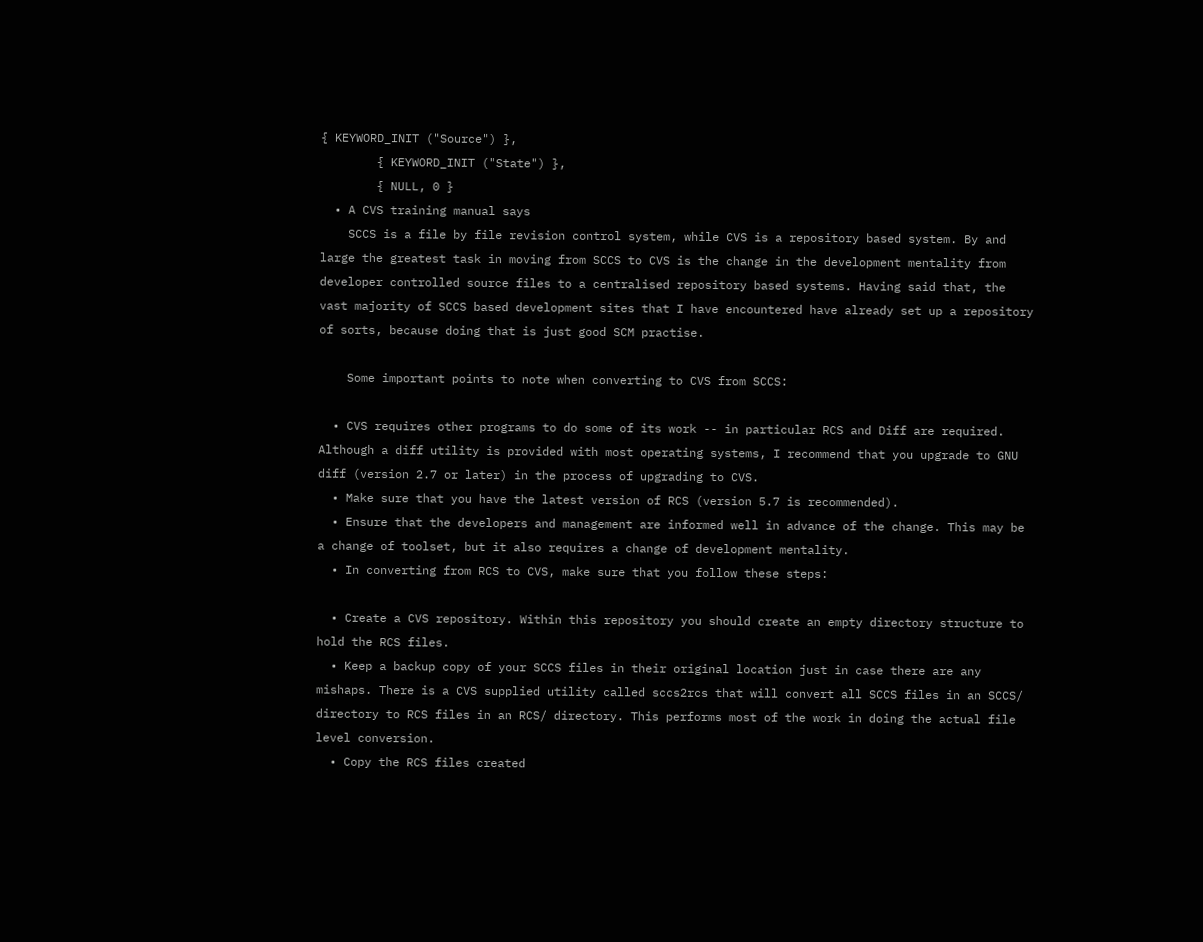{ KEYWORD_INIT ("Source") },
        { KEYWORD_INIT ("State") },
        { NULL, 0 }
  • A CVS training manual says
    SCCS is a file by file revision control system, while CVS is a repository based system. By and large the greatest task in moving from SCCS to CVS is the change in the development mentality from developer controlled source files to a centralised repository based systems. Having said that, the vast majority of SCCS based development sites that I have encountered have already set up a repository of sorts, because doing that is just good SCM practise.

    Some important points to note when converting to CVS from SCCS:

  • CVS requires other programs to do some of its work -- in particular RCS and Diff are required. Although a diff utility is provided with most operating systems, I recommend that you upgrade to GNU diff (version 2.7 or later) in the process of upgrading to CVS.
  • Make sure that you have the latest version of RCS (version 5.7 is recommended).
  • Ensure that the developers and management are informed well in advance of the change. This may be a change of toolset, but it also requires a change of development mentality.
  • In converting from RCS to CVS, make sure that you follow these steps:

  • Create a CVS repository. Within this repository you should create an empty directory structure to hold the RCS files.
  • Keep a backup copy of your SCCS files in their original location just in case there are any mishaps. There is a CVS supplied utility called sccs2rcs that will convert all SCCS files in an SCCS/ directory to RCS files in an RCS/ directory. This performs most of the work in doing the actual file level conversion.
  • Copy the RCS files created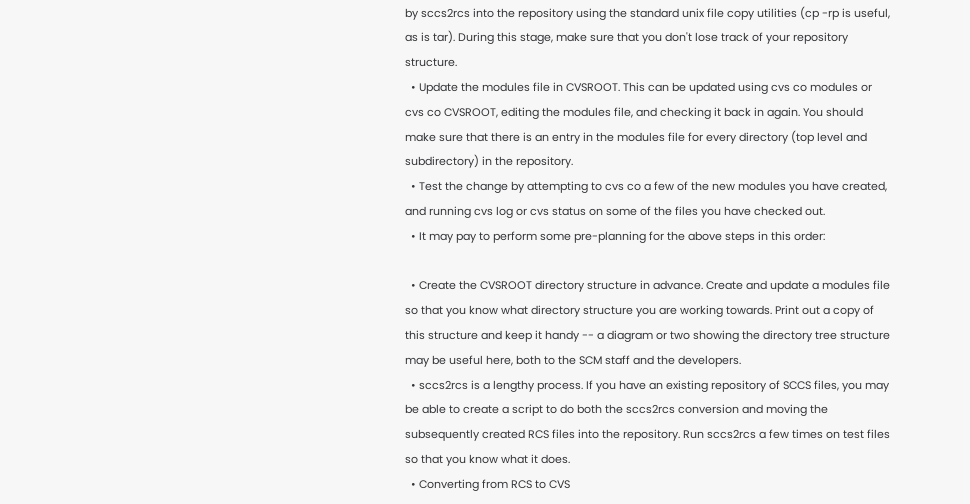by sccs2rcs into the repository using the standard unix file copy utilities (cp -rp is useful, as is tar). During this stage, make sure that you don't lose track of your repository structure.
  • Update the modules file in CVSROOT. This can be updated using cvs co modules or cvs co CVSROOT, editing the modules file, and checking it back in again. You should make sure that there is an entry in the modules file for every directory (top level and subdirectory) in the repository.
  • Test the change by attempting to cvs co a few of the new modules you have created, and running cvs log or cvs status on some of the files you have checked out.
  • It may pay to perform some pre-planning for the above steps in this order:

  • Create the CVSROOT directory structure in advance. Create and update a modules file so that you know what directory structure you are working towards. Print out a copy of this structure and keep it handy -- a diagram or two showing the directory tree structure may be useful here, both to the SCM staff and the developers.
  • sccs2rcs is a lengthy process. If you have an existing repository of SCCS files, you may be able to create a script to do both the sccs2rcs conversion and moving the subsequently created RCS files into the repository. Run sccs2rcs a few times on test files so that you know what it does.
  • Converting from RCS to CVS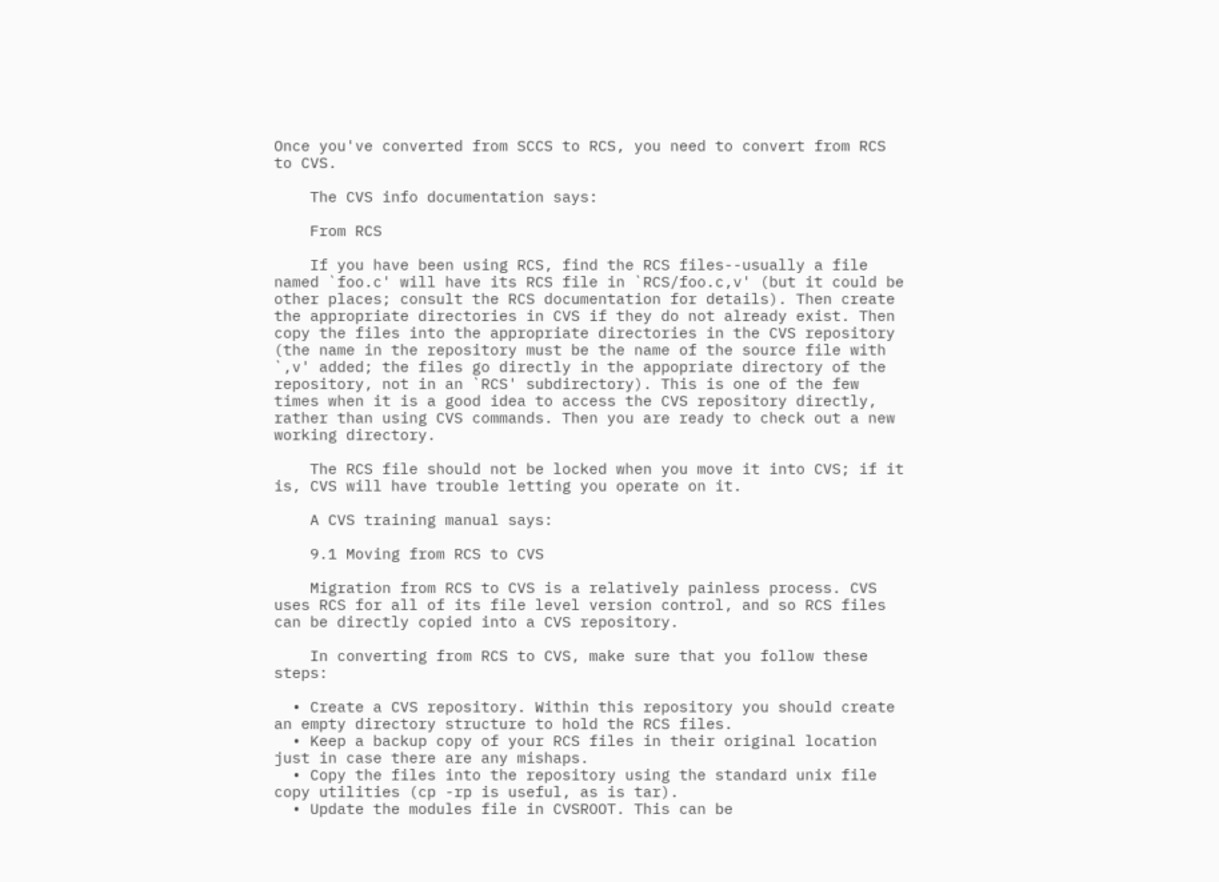Once you've converted from SCCS to RCS, you need to convert from RCS to CVS.

    The CVS info documentation says:

    From RCS

    If you have been using RCS, find the RCS files--usually a file named `foo.c' will have its RCS file in `RCS/foo.c,v' (but it could be other places; consult the RCS documentation for details). Then create the appropriate directories in CVS if they do not already exist. Then copy the files into the appropriate directories in the CVS repository (the name in the repository must be the name of the source file with `,v' added; the files go directly in the appopriate directory of the repository, not in an `RCS' subdirectory). This is one of the few times when it is a good idea to access the CVS repository directly, rather than using CVS commands. Then you are ready to check out a new working directory.

    The RCS file should not be locked when you move it into CVS; if it is, CVS will have trouble letting you operate on it.

    A CVS training manual says:

    9.1 Moving from RCS to CVS

    Migration from RCS to CVS is a relatively painless process. CVS uses RCS for all of its file level version control, and so RCS files can be directly copied into a CVS repository.

    In converting from RCS to CVS, make sure that you follow these steps:

  • Create a CVS repository. Within this repository you should create an empty directory structure to hold the RCS files.
  • Keep a backup copy of your RCS files in their original location just in case there are any mishaps.
  • Copy the files into the repository using the standard unix file copy utilities (cp -rp is useful, as is tar).
  • Update the modules file in CVSROOT. This can be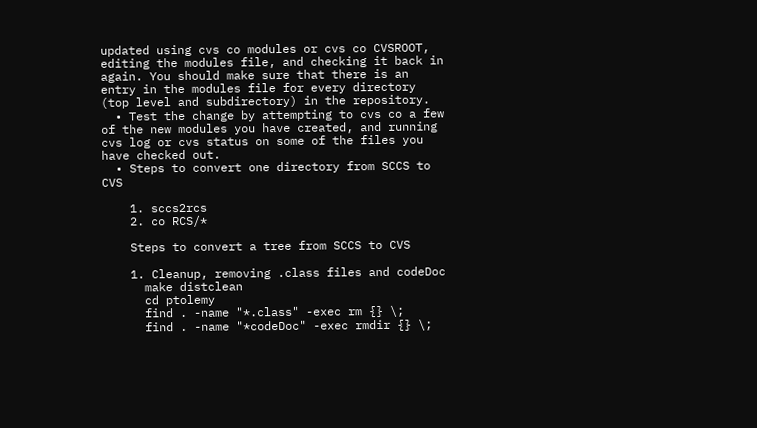updated using cvs co modules or cvs co CVSROOT, editing the modules file, and checking it back in again. You should make sure that there is an entry in the modules file for every directory (top level and subdirectory) in the repository.
  • Test the change by attempting to cvs co a few of the new modules you have created, and running cvs log or cvs status on some of the files you have checked out.
  • Steps to convert one directory from SCCS to CVS

    1. sccs2rcs
    2. co RCS/*

    Steps to convert a tree from SCCS to CVS

    1. Cleanup, removing .class files and codeDoc
      make distclean
      cd ptolemy
      find . -name "*.class" -exec rm {} \;
      find . -name "*codeDoc" -exec rmdir {} \;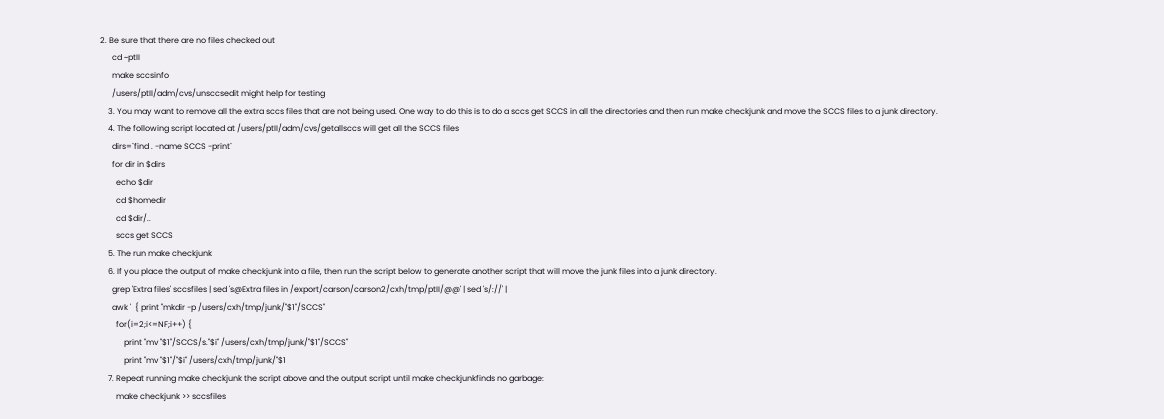2. Be sure that there are no files checked out
      cd ~ptII
      make sccsinfo
      /users/ptII/adm/cvs/unsccsedit might help for testing
    3. You may want to remove all the extra sccs files that are not being used. One way to do this is to do a sccs get SCCS in all the directories and then run make checkjunk and move the SCCS files to a junk directory.
    4. The following script located at /users/ptII/adm/cvs/getallsccs will get all the SCCS files
      dirs=`find . -name SCCS -print`
      for dir in $dirs
        echo $dir
        cd $homedir
        cd $dir/..
        sccs get SCCS
    5. The run make checkjunk
    6. If you place the output of make checkjunk into a file, then run the script below to generate another script that will move the junk files into a junk directory.
      grep 'Extra files' sccsfiles | sed 's@Extra files in /export/carson/carson2/cxh/tmp/ptII/@@' | sed 's/://' |
      awk '  { print "mkdir -p /users/cxh/tmp/junk/"$1"/SCCS"
        for(i=2;i<=NF;i++) {
            print "mv "$1"/SCCS/s."$i" /users/cxh/tmp/junk/"$1"/SCCS"
            print "mv "$1"/"$i" /users/cxh/tmp/junk/"$1
    7. Repeat running make checkjunk the script above and the output script until make checkjunkfinds no garbage:
        make checkjunk >> sccsfiles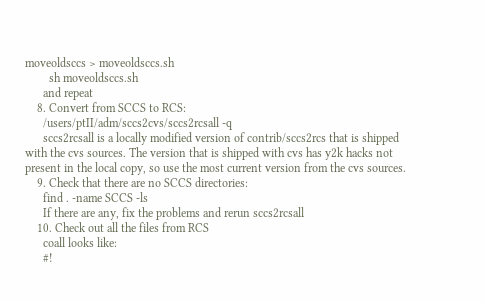moveoldsccs > moveoldsccs.sh
        sh moveoldsccs.sh
      and repeat
    8. Convert from SCCS to RCS:
      /users/ptII/adm/sccs2cvs/sccs2rcsall -q
      sccs2rcsall is a locally modified version of contrib/sccs2rcs that is shipped with the cvs sources. The version that is shipped with cvs has y2k hacks not present in the local copy, so use the most current version from the cvs sources.
    9. Check that there are no SCCS directories:
      find . -name SCCS -ls
      If there are any, fix the problems and rerun sccs2rcsall
    10. Check out all the files from RCS
      coall looks like:
      #!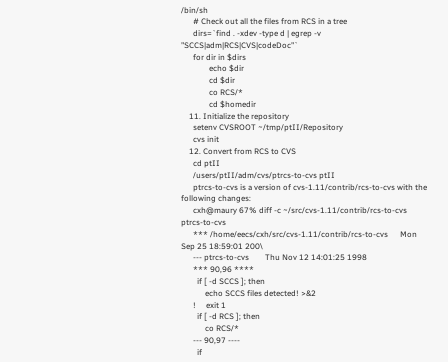/bin/sh
      # Check out all the files from RCS in a tree
      dirs=`find . -xdev -type d | egrep -v "SCCS|adm|RCS|CVS|codeDoc"`
      for dir in $dirs
              echo $dir
              cd $dir
              co RCS/*
              cd $homedir
    11. Initialize the repository
      setenv CVSROOT ~/tmp/ptII/Repository
      cvs init
    12. Convert from RCS to CVS
      cd ptII
      /users/ptII/adm/cvs/ptrcs-to-cvs ptII
      ptrcs-to-cvs is a version of cvs-1.11/contrib/rcs-to-cvs with the following changes:
      cxh@maury 67% diff -c ~/src/cvs-1.11/contrib/rcs-to-cvs ptrcs-to-cvs
      *** /home/eecs/cxh/src/cvs-1.11/contrib/rcs-to-cvs      Mon Sep 25 18:59:01 200\
      --- ptrcs-to-cvs        Thu Nov 12 14:01:25 1998
      *** 90,96 ****
        if [ -d SCCS ]; then
            echo SCCS files detected! >&2
      !     exit 1
        if [ -d RCS ]; then
            co RCS/*
      --- 90,97 ----
        if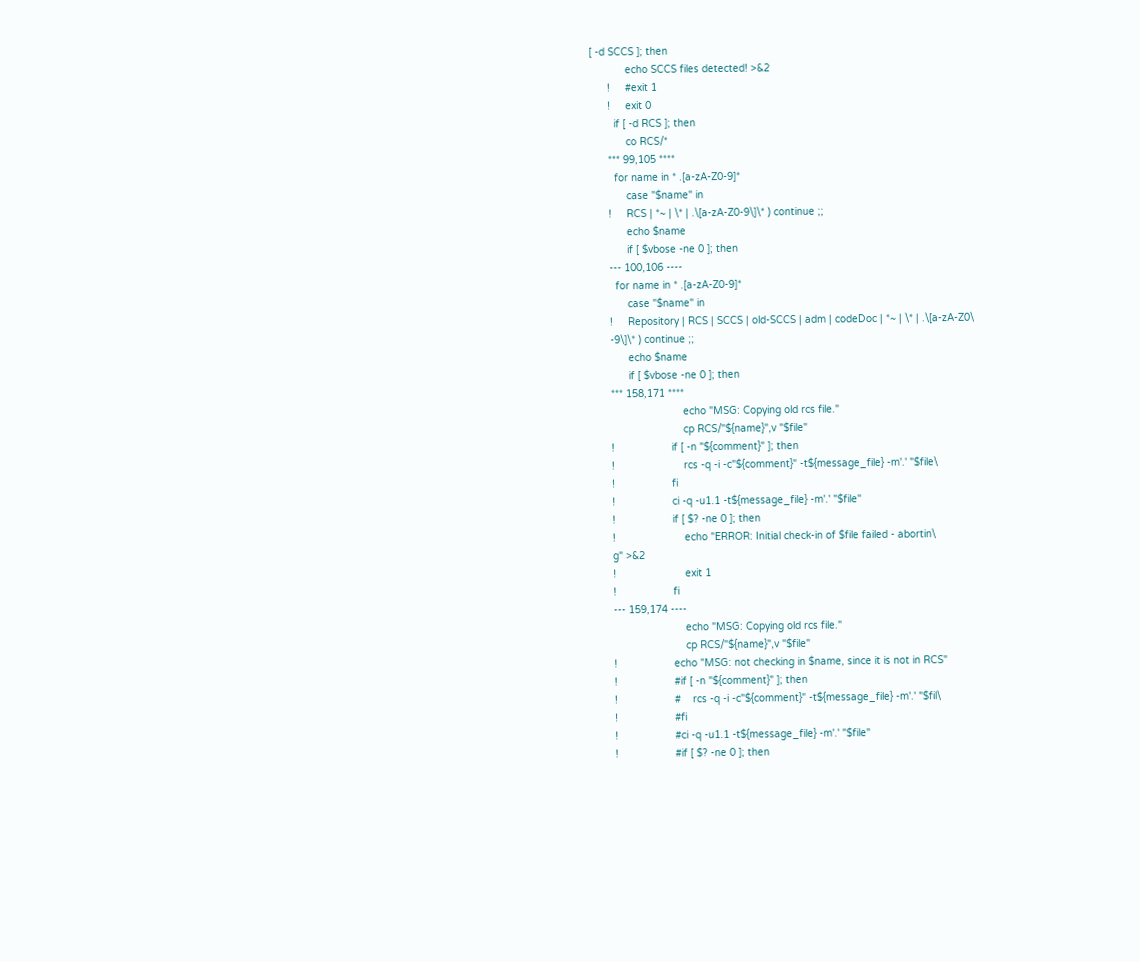[ -d SCCS ]; then
            echo SCCS files detected! >&2
      !     #exit 1
      !     exit 0
        if [ -d RCS ]; then
            co RCS/*
      *** 99,105 ****
        for name in * .[a-zA-Z0-9]*
            case "$name" in
      !     RCS | *~ | \* | .\[a-zA-Z0-9\]\* ) continue ;;
            echo $name
            if [ $vbose -ne 0 ]; then
      --- 100,106 ----
        for name in * .[a-zA-Z0-9]*
            case "$name" in
      !     Repository | RCS | SCCS | old-SCCS | adm | codeDoc | *~ | \* | .\[a-zA-Z0\
      -9\]\* ) continue ;;
            echo $name
            if [ $vbose -ne 0 ]; then
      *** 158,171 ****
                              echo "MSG: Copying old rcs file."
                              cp RCS/"${name}",v "$file"
      !                   if [ -n "${comment}" ]; then
      !                       rcs -q -i -c"${comment}" -t${message_file} -m'.' "$file\
      !                   fi
      !                   ci -q -u1.1 -t${message_file} -m'.' "$file"
      !                   if [ $? -ne 0 ]; then
      !                       echo "ERROR: Initial check-in of $file failed - abortin\
      g" >&2
      !                       exit 1
      !                   fi
      --- 159,174 ----
                              echo "MSG: Copying old rcs file."
                              cp RCS/"${name}",v "$file"
      !                   echo "MSG: not checking in $name, since it is not in RCS"
      !                   #if [ -n "${comment}" ]; then
      !                   #    rcs -q -i -c"${comment}" -t${message_file} -m'.' "$fil\
      !                   #fi
      !                   #ci -q -u1.1 -t${message_file} -m'.' "$file"
      !                   #if [ $? -ne 0 ]; then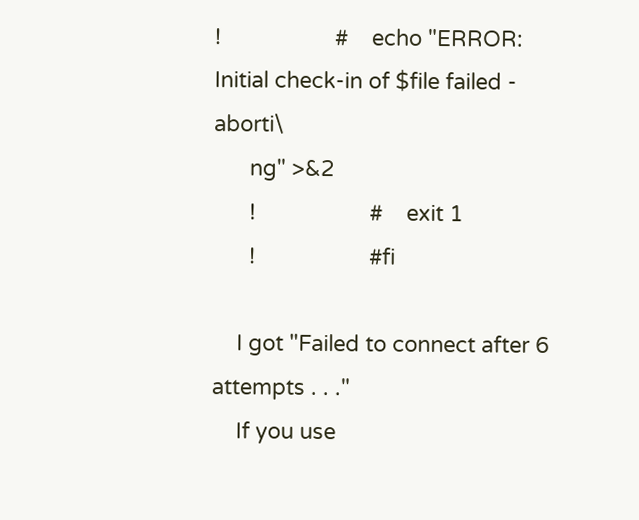!                   #    echo "ERROR: Initial check-in of $file failed - aborti\
      ng" >&2
      !                   #    exit 1
      !                   #fi

    I got "Failed to connect after 6 attempts . . ."
    If you use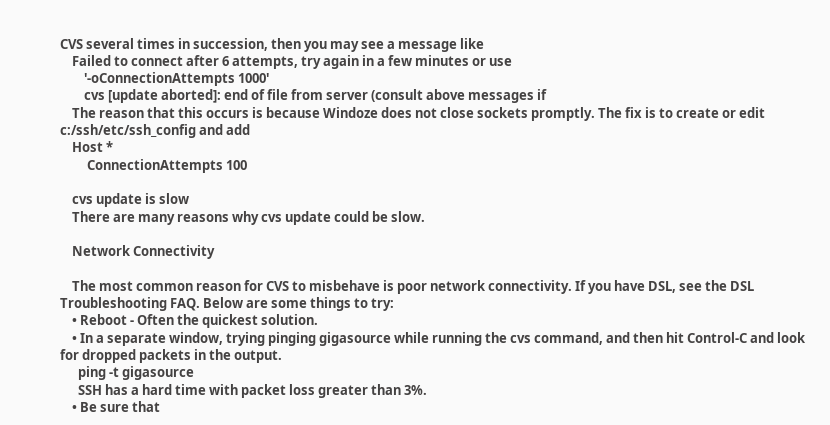CVS several times in succession, then you may see a message like
    Failed to connect after 6 attempts, try again in a few minutes or use
        '-oConnectionAttempts 1000'
        cvs [update aborted]: end of file from server (consult above messages if
    The reason that this occurs is because Windoze does not close sockets promptly. The fix is to create or edit c:/ssh/etc/ssh_config and add
    Host *
         ConnectionAttempts 100

    cvs update is slow
    There are many reasons why cvs update could be slow.

    Network Connectivity

    The most common reason for CVS to misbehave is poor network connectivity. If you have DSL, see the DSL Troubleshooting FAQ. Below are some things to try:
    • Reboot - Often the quickest solution.
    • In a separate window, trying pinging gigasource while running the cvs command, and then hit Control-C and look for dropped packets in the output.
      ping -t gigasource
      SSH has a hard time with packet loss greater than 3%.
    • Be sure that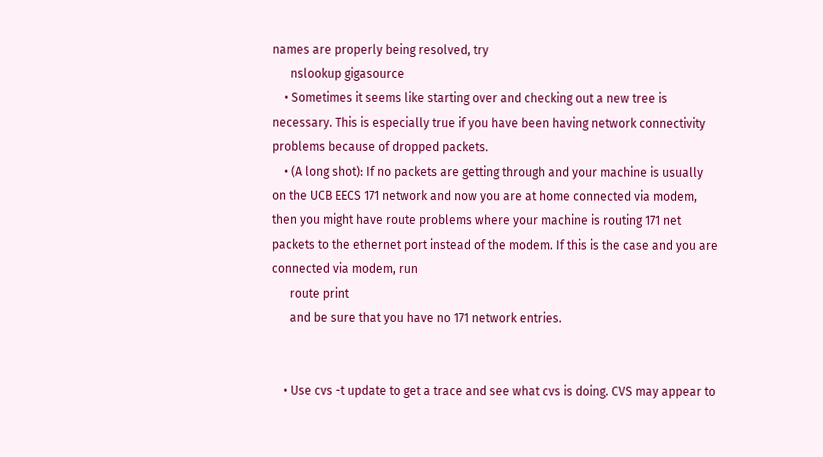names are properly being resolved, try
      nslookup gigasource
    • Sometimes it seems like starting over and checking out a new tree is necessary. This is especially true if you have been having network connectivity problems because of dropped packets.
    • (A long shot): If no packets are getting through and your machine is usually on the UCB EECS 171 network and now you are at home connected via modem, then you might have route problems where your machine is routing 171 net packets to the ethernet port instead of the modem. If this is the case and you are connected via modem, run
      route print
      and be sure that you have no 171 network entries.


    • Use cvs -t update to get a trace and see what cvs is doing. CVS may appear to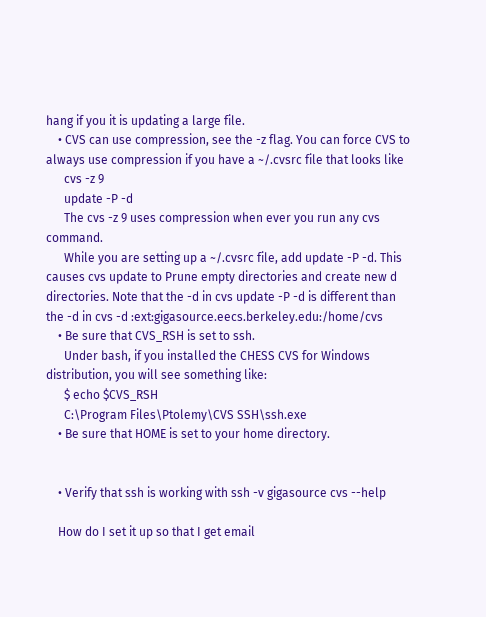hang if you it is updating a large file.
    • CVS can use compression, see the -z flag. You can force CVS to always use compression if you have a ~/.cvsrc file that looks like
      cvs -z 9
      update -P -d
      The cvs -z 9 uses compression when ever you run any cvs command.
      While you are setting up a ~/.cvsrc file, add update -P -d. This causes cvs update to Prune empty directories and create new d directories. Note that the -d in cvs update -P -d is different than the -d in cvs -d :ext:gigasource.eecs.berkeley.edu:/home/cvs
    • Be sure that CVS_RSH is set to ssh.
      Under bash, if you installed the CHESS CVS for Windows distribution, you will see something like:
      $ echo $CVS_RSH
      C:\Program Files\Ptolemy\CVS SSH\ssh.exe
    • Be sure that HOME is set to your home directory.


    • Verify that ssh is working with ssh -v gigasource cvs --help

    How do I set it up so that I get email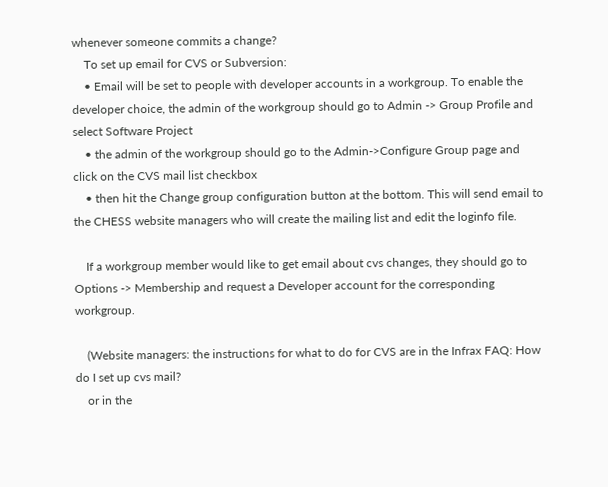whenever someone commits a change?
    To set up email for CVS or Subversion:
    • Email will be set to people with developer accounts in a workgroup. To enable the developer choice, the admin of the workgroup should go to Admin -> Group Profile and select Software Project
    • the admin of the workgroup should go to the Admin->Configure Group page and click on the CVS mail list checkbox
    • then hit the Change group configuration button at the bottom. This will send email to the CHESS website managers who will create the mailing list and edit the loginfo file.

    If a workgroup member would like to get email about cvs changes, they should go to Options -> Membership and request a Developer account for the corresponding workgroup.

    (Website managers: the instructions for what to do for CVS are in the Infrax FAQ: How do I set up cvs mail?
    or in the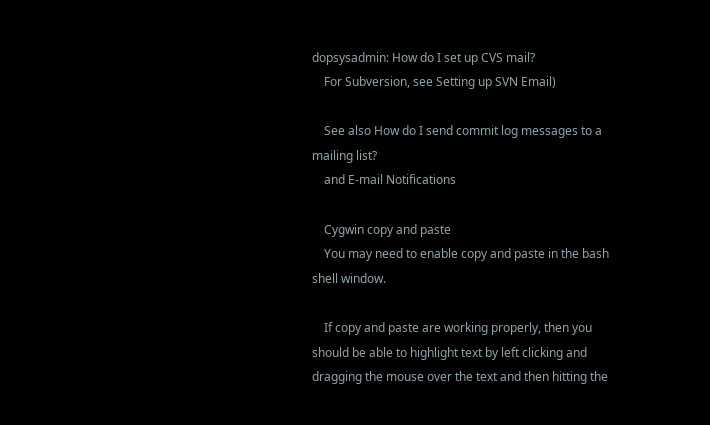dopsysadmin: How do I set up CVS mail?
    For Subversion, see Setting up SVN Email)

    See also How do I send commit log messages to a mailing list?
    and E-mail Notifications

    Cygwin copy and paste
    You may need to enable copy and paste in the bash shell window.

    If copy and paste are working properly, then you should be able to highlight text by left clicking and dragging the mouse over the text and then hitting the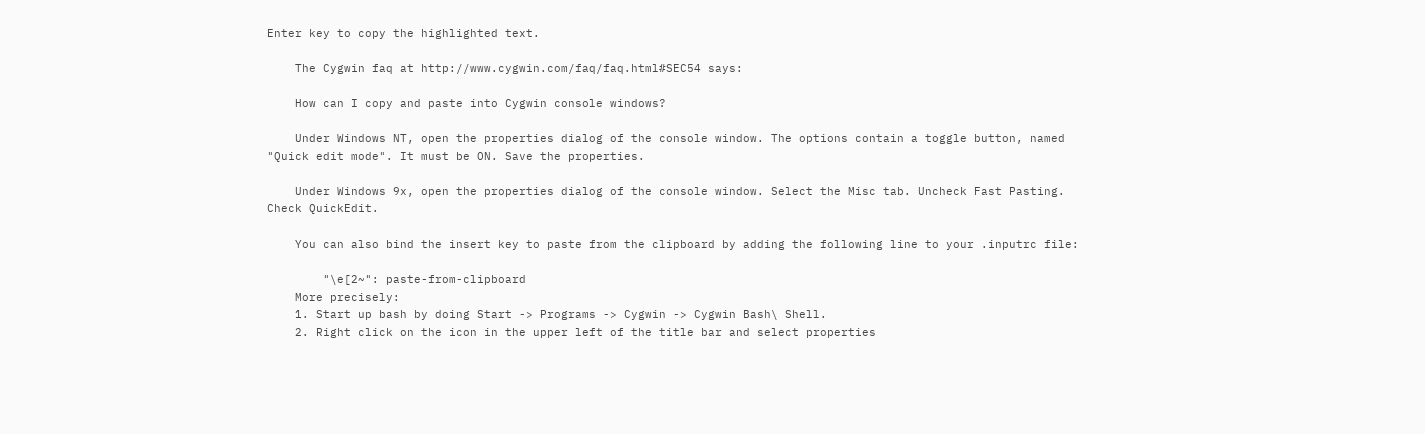Enter key to copy the highlighted text.

    The Cygwin faq at http://www.cygwin.com/faq/faq.html#SEC54 says:

    How can I copy and paste into Cygwin console windows?

    Under Windows NT, open the properties dialog of the console window. The options contain a toggle button, named "Quick edit mode". It must be ON. Save the properties.

    Under Windows 9x, open the properties dialog of the console window. Select the Misc tab. Uncheck Fast Pasting. Check QuickEdit.

    You can also bind the insert key to paste from the clipboard by adding the following line to your .inputrc file:

        "\e[2~": paste-from-clipboard
    More precisely:
    1. Start up bash by doing Start -> Programs -> Cygwin -> Cygwin Bash\ Shell.
    2. Right click on the icon in the upper left of the title bar and select properties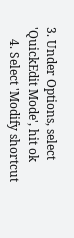3. Under Options, select 'QuickEdit Mode', hit ok
    4. Select 'Modify shortcut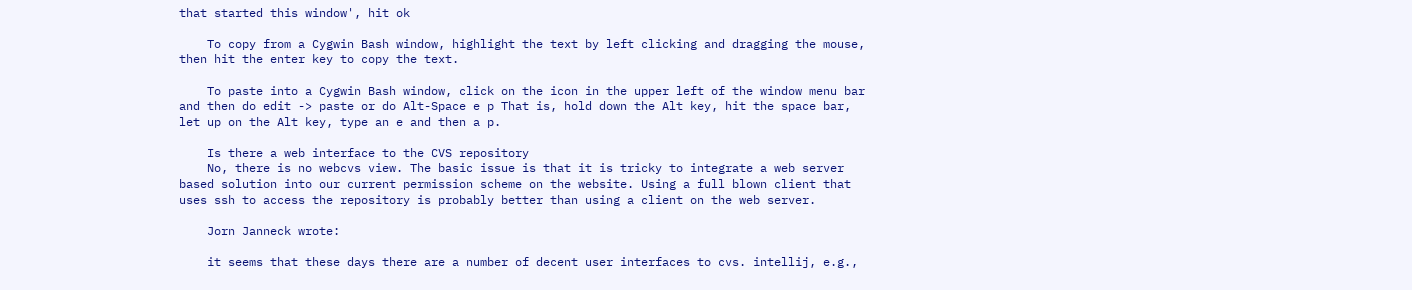that started this window', hit ok

    To copy from a Cygwin Bash window, highlight the text by left clicking and dragging the mouse, then hit the enter key to copy the text.

    To paste into a Cygwin Bash window, click on the icon in the upper left of the window menu bar and then do edit -> paste or do Alt-Space e p That is, hold down the Alt key, hit the space bar, let up on the Alt key, type an e and then a p.

    Is there a web interface to the CVS repository
    No, there is no webcvs view. The basic issue is that it is tricky to integrate a web server based solution into our current permission scheme on the website. Using a full blown client that uses ssh to access the repository is probably better than using a client on the web server.

    Jorn Janneck wrote:

    it seems that these days there are a number of decent user interfaces to cvs. intellij, e.g.,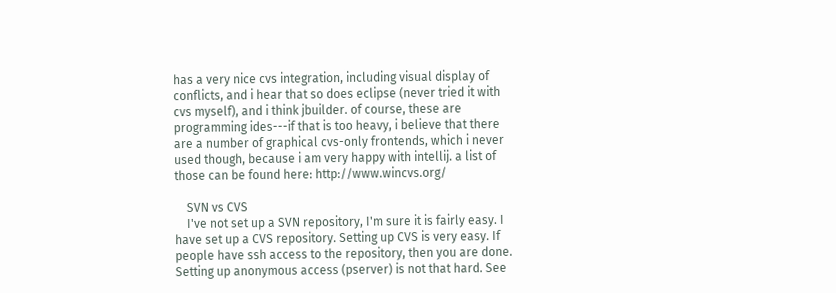has a very nice cvs integration, including visual display of conflicts, and i hear that so does eclipse (never tried it with cvs myself), and i think jbuilder. of course, these are programming ides---if that is too heavy, i believe that there are a number of graphical cvs-only frontends, which i never used though, because i am very happy with intellij. a list of those can be found here: http://www.wincvs.org/

    SVN vs CVS
    I've not set up a SVN repository, I'm sure it is fairly easy. I have set up a CVS repository. Setting up CVS is very easy. If people have ssh access to the repository, then you are done. Setting up anonymous access (pserver) is not that hard. See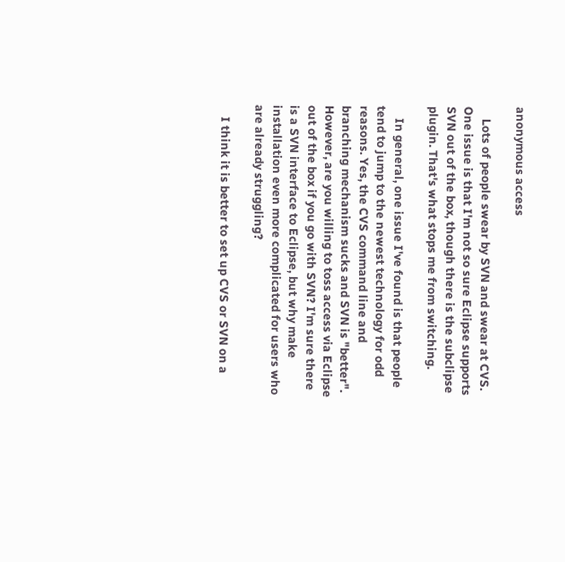anonymous access

    Lots of people swear by SVN and swear at CVS. One issue is that I'm not so sure Eclipse supports SVN out of the box, though there is the subclipse plugin. That's what stops me from switching.

    In general, one issue I've found is that people tend to jump to the newest technology for odd reasons. Yes, the CVS command line and branching mechanism sucks and SVN is "better". However, are you willing to toss access via Eclipse out of the box if you go with SVN? I'm sure there is a SVN interface to Eclipse, but why make installation even more complicated for users who are already struggling?

    I think it is better to set up CVS or SVN on a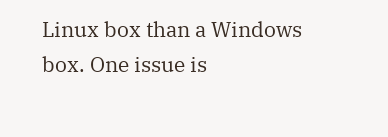Linux box than a Windows box. One issue is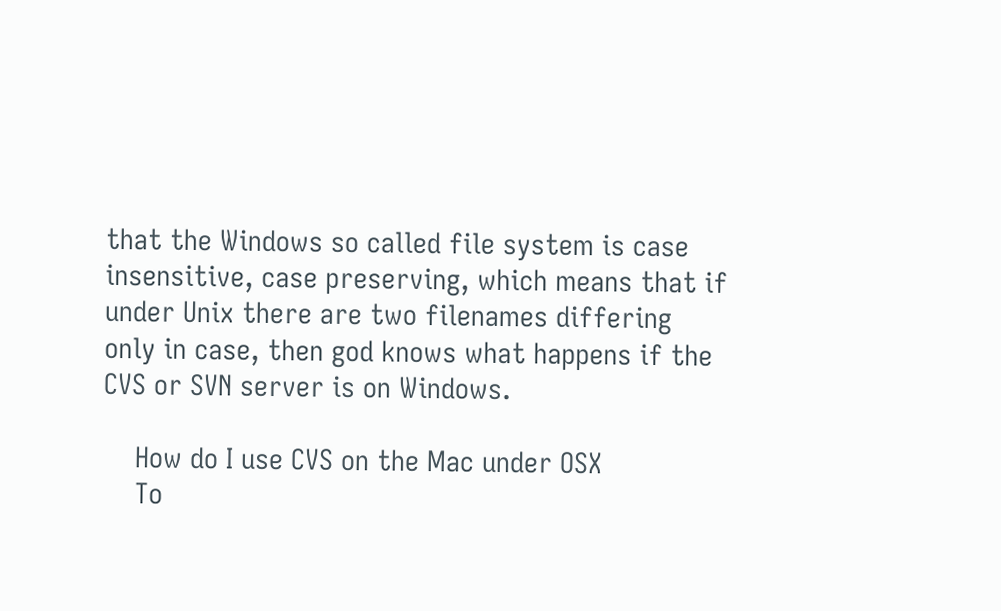that the Windows so called file system is case insensitive, case preserving, which means that if under Unix there are two filenames differing only in case, then god knows what happens if the CVS or SVN server is on Windows.

    How do I use CVS on the Mac under OSX
    To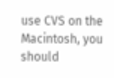use CVS on the Macintosh, you should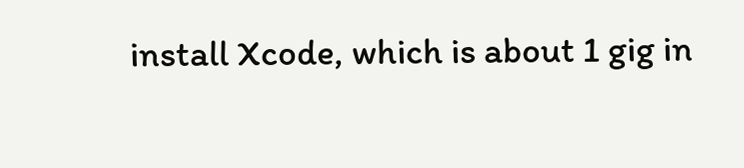install Xcode, which is about 1 gig in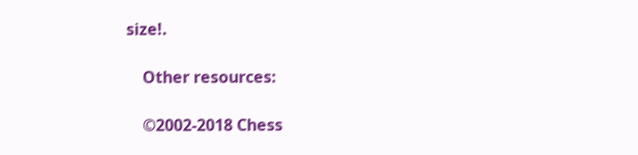size!.

    Other resources:

    ©2002-2018 Chess